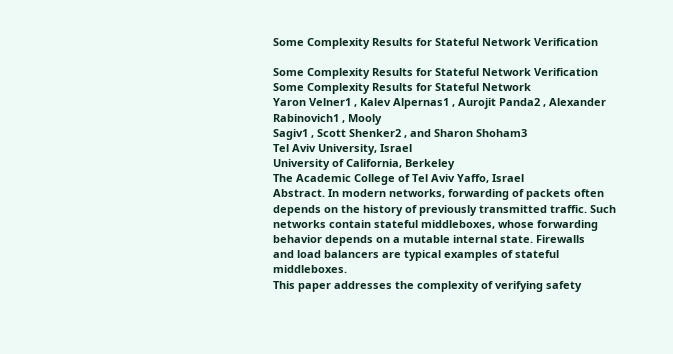Some Complexity Results for Stateful Network Verification

Some Complexity Results for Stateful Network Verification
Some Complexity Results for Stateful Network
Yaron Velner1 , Kalev Alpernas1 , Aurojit Panda2 , Alexander Rabinovich1 , Mooly
Sagiv1 , Scott Shenker2 , and Sharon Shoham3
Tel Aviv University, Israel
University of California, Berkeley
The Academic College of Tel Aviv Yaffo, Israel
Abstract. In modern networks, forwarding of packets often depends on the history of previously transmitted traffic. Such networks contain stateful middleboxes, whose forwarding behavior depends on a mutable internal state. Firewalls
and load balancers are typical examples of stateful middleboxes.
This paper addresses the complexity of verifying safety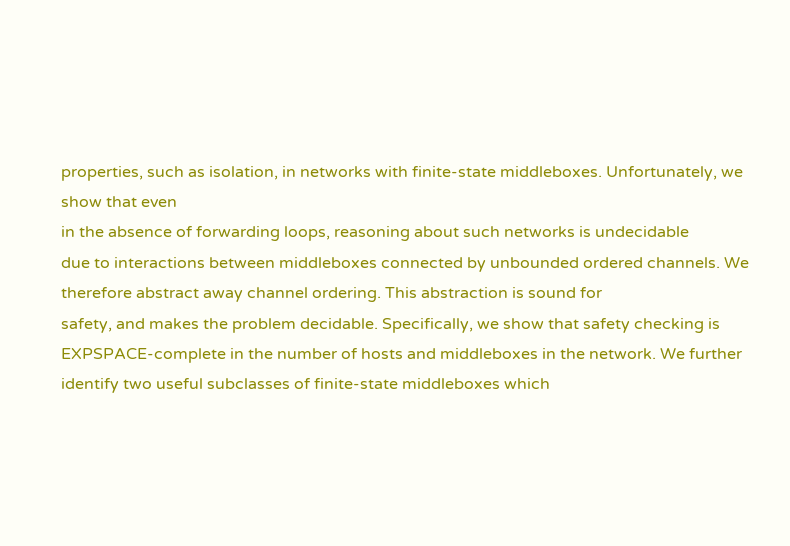properties, such as isolation, in networks with finite-state middleboxes. Unfortunately, we show that even
in the absence of forwarding loops, reasoning about such networks is undecidable
due to interactions between middleboxes connected by unbounded ordered channels. We therefore abstract away channel ordering. This abstraction is sound for
safety, and makes the problem decidable. Specifically, we show that safety checking is EXPSPACE-complete in the number of hosts and middleboxes in the network. We further identify two useful subclasses of finite-state middleboxes which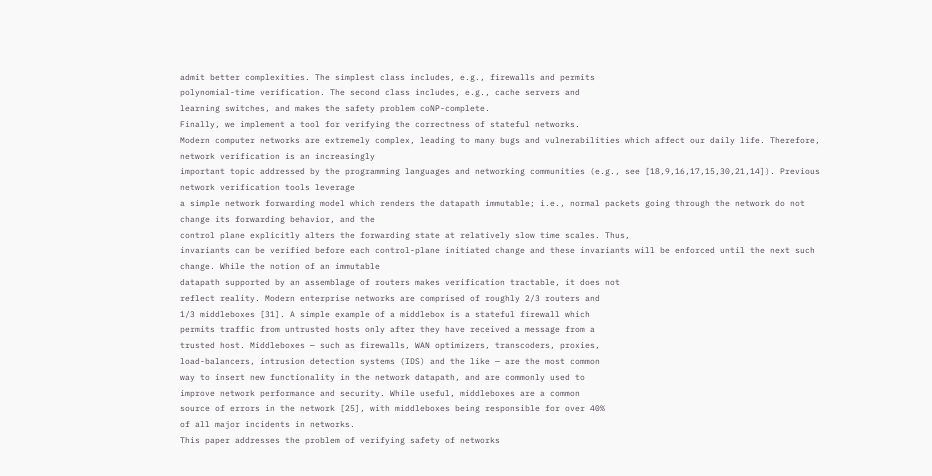admit better complexities. The simplest class includes, e.g., firewalls and permits
polynomial-time verification. The second class includes, e.g., cache servers and
learning switches, and makes the safety problem coNP-complete.
Finally, we implement a tool for verifying the correctness of stateful networks.
Modern computer networks are extremely complex, leading to many bugs and vulnerabilities which affect our daily life. Therefore, network verification is an increasingly
important topic addressed by the programming languages and networking communities (e.g., see [18,9,16,17,15,30,21,14]). Previous network verification tools leverage
a simple network forwarding model which renders the datapath immutable; i.e., normal packets going through the network do not change its forwarding behavior, and the
control plane explicitly alters the forwarding state at relatively slow time scales. Thus,
invariants can be verified before each control-plane initiated change and these invariants will be enforced until the next such change. While the notion of an immutable
datapath supported by an assemblage of routers makes verification tractable, it does not
reflect reality. Modern enterprise networks are comprised of roughly 2/3 routers and
1/3 middleboxes [31]. A simple example of a middlebox is a stateful firewall which
permits traffic from untrusted hosts only after they have received a message from a
trusted host. Middleboxes — such as firewalls, WAN optimizers, transcoders, proxies,
load-balancers, intrusion detection systems (IDS) and the like — are the most common
way to insert new functionality in the network datapath, and are commonly used to
improve network performance and security. While useful, middleboxes are a common
source of errors in the network [25], with middleboxes being responsible for over 40%
of all major incidents in networks.
This paper addresses the problem of verifying safety of networks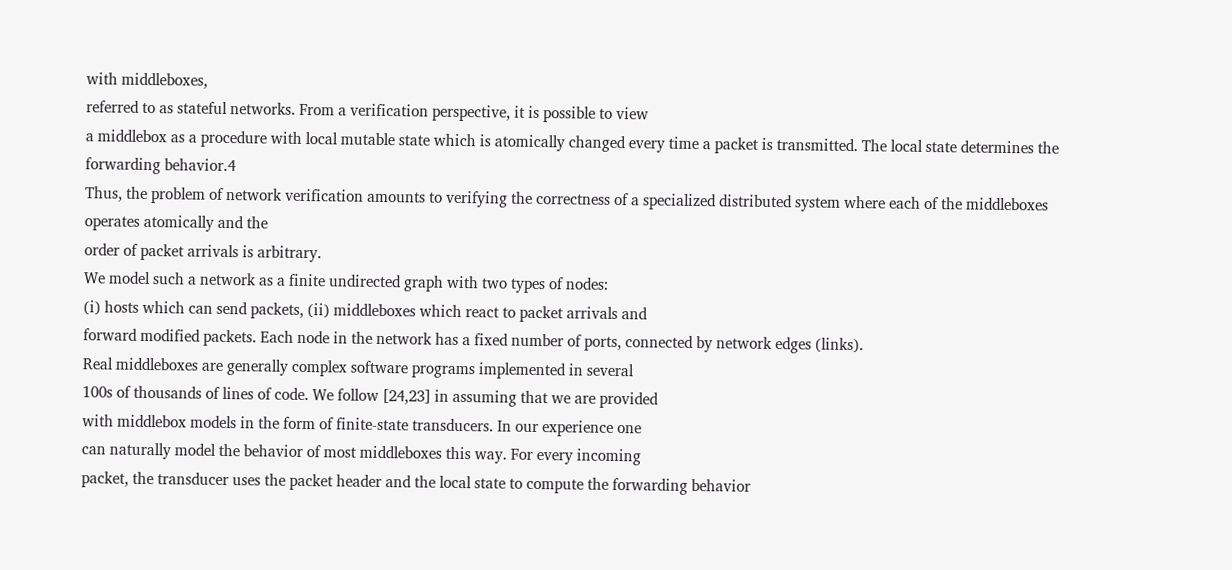with middleboxes,
referred to as stateful networks. From a verification perspective, it is possible to view
a middlebox as a procedure with local mutable state which is atomically changed every time a packet is transmitted. The local state determines the forwarding behavior.4
Thus, the problem of network verification amounts to verifying the correctness of a specialized distributed system where each of the middleboxes operates atomically and the
order of packet arrivals is arbitrary.
We model such a network as a finite undirected graph with two types of nodes:
(i) hosts which can send packets, (ii) middleboxes which react to packet arrivals and
forward modified packets. Each node in the network has a fixed number of ports, connected by network edges (links).
Real middleboxes are generally complex software programs implemented in several
100s of thousands of lines of code. We follow [24,23] in assuming that we are provided
with middlebox models in the form of finite-state transducers. In our experience one
can naturally model the behavior of most middleboxes this way. For every incoming
packet, the transducer uses the packet header and the local state to compute the forwarding behavior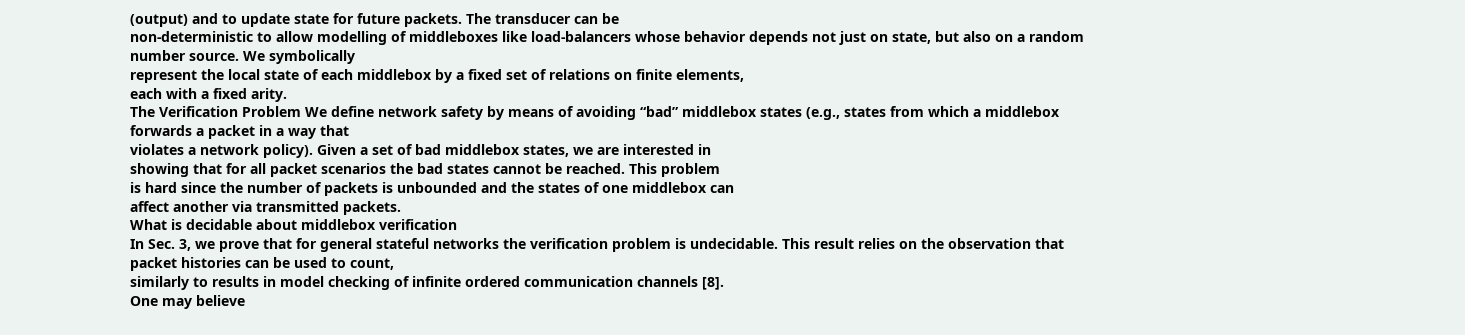(output) and to update state for future packets. The transducer can be
non-deterministic to allow modelling of middleboxes like load-balancers whose behavior depends not just on state, but also on a random number source. We symbolically
represent the local state of each middlebox by a fixed set of relations on finite elements,
each with a fixed arity.
The Verification Problem We define network safety by means of avoiding “bad” middlebox states (e.g., states from which a middlebox forwards a packet in a way that
violates a network policy). Given a set of bad middlebox states, we are interested in
showing that for all packet scenarios the bad states cannot be reached. This problem
is hard since the number of packets is unbounded and the states of one middlebox can
affect another via transmitted packets.
What is decidable about middlebox verification
In Sec. 3, we prove that for general stateful networks the verification problem is undecidable. This result relies on the observation that packet histories can be used to count,
similarly to results in model checking of infinite ordered communication channels [8].
One may believe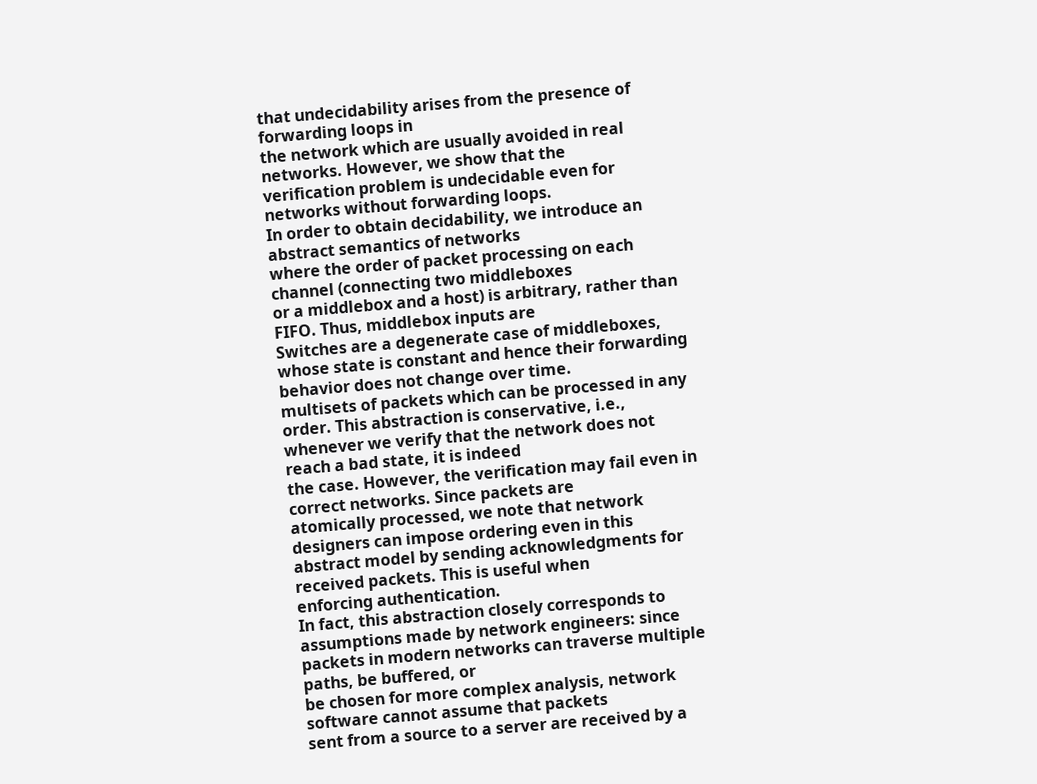that undecidability arises from the presence of forwarding loops in
the network which are usually avoided in real networks. However, we show that the
verification problem is undecidable even for networks without forwarding loops.
In order to obtain decidability, we introduce an abstract semantics of networks
where the order of packet processing on each channel (connecting two middleboxes
or a middlebox and a host) is arbitrary, rather than FIFO. Thus, middlebox inputs are
Switches are a degenerate case of middleboxes, whose state is constant and hence their forwarding behavior does not change over time.
multisets of packets which can be processed in any order. This abstraction is conservative, i.e., whenever we verify that the network does not reach a bad state, it is indeed
the case. However, the verification may fail even in correct networks. Since packets are
atomically processed, we note that network designers can impose ordering even in this
abstract model by sending acknowledgments for received packets. This is useful when
enforcing authentication.
In fact, this abstraction closely corresponds to assumptions made by network engineers: since packets in modern networks can traverse multiple paths, be buffered, or
be chosen for more complex analysis, network software cannot assume that packets
sent from a source to a server are received by a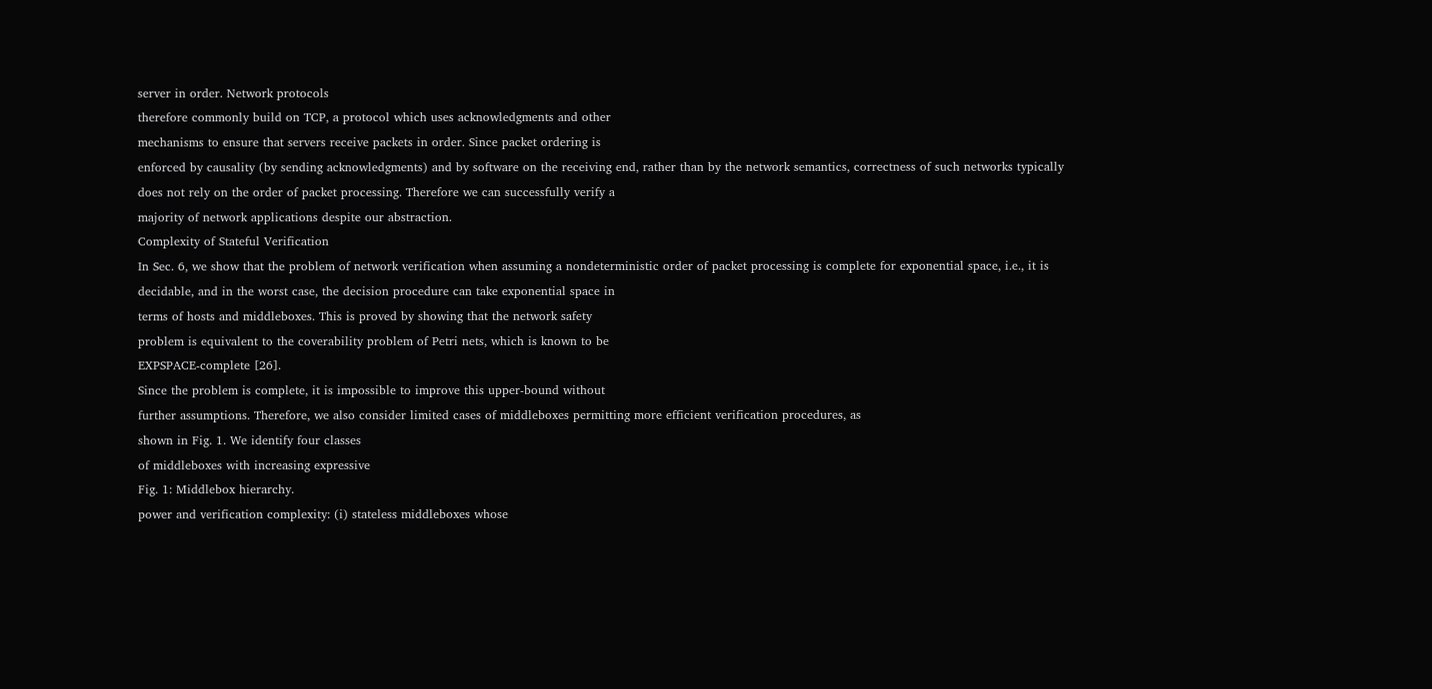server in order. Network protocols
therefore commonly build on TCP, a protocol which uses acknowledgments and other
mechanisms to ensure that servers receive packets in order. Since packet ordering is
enforced by causality (by sending acknowledgments) and by software on the receiving end, rather than by the network semantics, correctness of such networks typically
does not rely on the order of packet processing. Therefore we can successfully verify a
majority of network applications despite our abstraction.
Complexity of Stateful Verification
In Sec. 6, we show that the problem of network verification when assuming a nondeterministic order of packet processing is complete for exponential space, i.e., it is
decidable, and in the worst case, the decision procedure can take exponential space in
terms of hosts and middleboxes. This is proved by showing that the network safety
problem is equivalent to the coverability problem of Petri nets, which is known to be
EXPSPACE-complete [26].
Since the problem is complete, it is impossible to improve this upper-bound without
further assumptions. Therefore, we also consider limited cases of middleboxes permitting more efficient verification procedures, as
shown in Fig. 1. We identify four classes
of middleboxes with increasing expressive
Fig. 1: Middlebox hierarchy.
power and verification complexity: (i) stateless middleboxes whose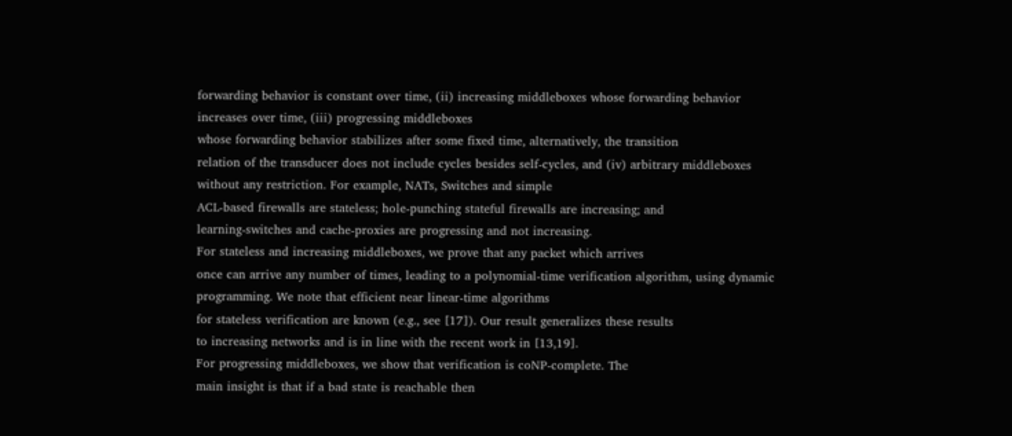forwarding behavior is constant over time, (ii) increasing middleboxes whose forwarding behavior increases over time, (iii) progressing middleboxes
whose forwarding behavior stabilizes after some fixed time, alternatively, the transition
relation of the transducer does not include cycles besides self-cycles, and (iv) arbitrary middleboxes without any restriction. For example, NATs, Switches and simple
ACL-based firewalls are stateless; hole-punching stateful firewalls are increasing; and
learning-switches and cache-proxies are progressing and not increasing.
For stateless and increasing middleboxes, we prove that any packet which arrives
once can arrive any number of times, leading to a polynomial-time verification algorithm, using dynamic programming. We note that efficient near linear-time algorithms
for stateless verification are known (e.g., see [17]). Our result generalizes these results
to increasing networks and is in line with the recent work in [13,19].
For progressing middleboxes, we show that verification is coNP-complete. The
main insight is that if a bad state is reachable then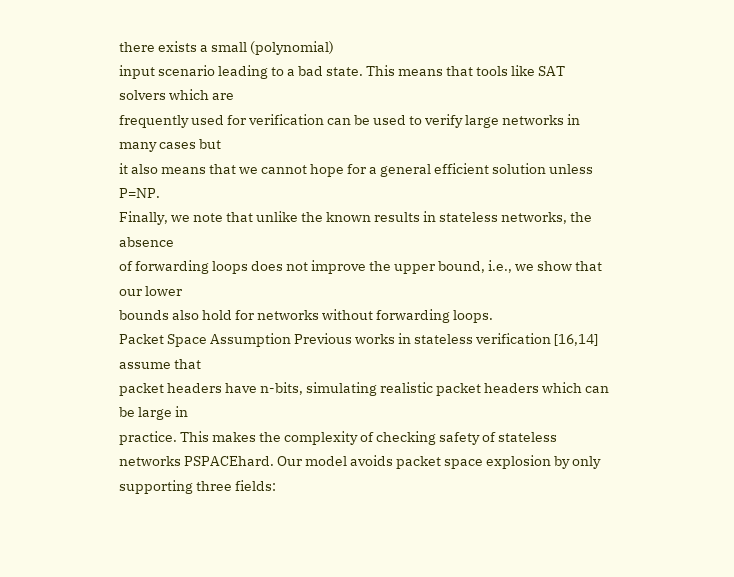there exists a small (polynomial)
input scenario leading to a bad state. This means that tools like SAT solvers which are
frequently used for verification can be used to verify large networks in many cases but
it also means that we cannot hope for a general efficient solution unless P=NP.
Finally, we note that unlike the known results in stateless networks, the absence
of forwarding loops does not improve the upper bound, i.e., we show that our lower
bounds also hold for networks without forwarding loops.
Packet Space Assumption Previous works in stateless verification [16,14] assume that
packet headers have n-bits, simulating realistic packet headers which can be large in
practice. This makes the complexity of checking safety of stateless networks PSPACEhard. Our model avoids packet space explosion by only supporting three fields: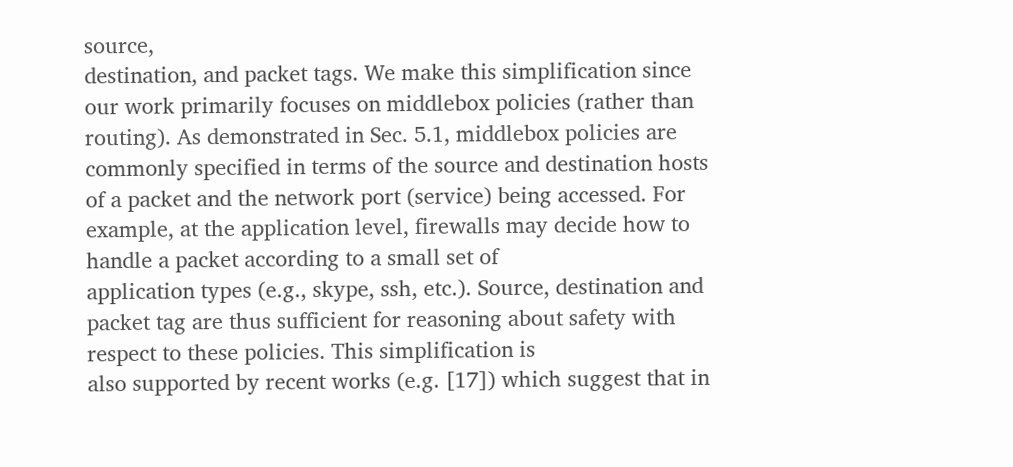source,
destination, and packet tags. We make this simplification since our work primarily focuses on middlebox policies (rather than routing). As demonstrated in Sec. 5.1, middlebox policies are commonly specified in terms of the source and destination hosts
of a packet and the network port (service) being accessed. For example, at the application level, firewalls may decide how to handle a packet according to a small set of
application types (e.g., skype, ssh, etc.). Source, destination and packet tag are thus sufficient for reasoning about safety with respect to these policies. This simplification is
also supported by recent works (e.g. [17]) which suggest that in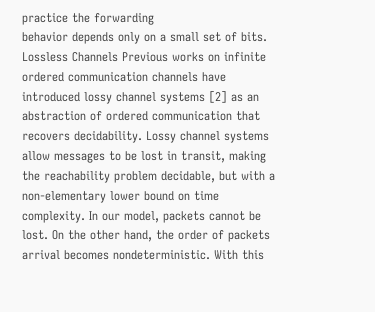practice the forwarding
behavior depends only on a small set of bits.
Lossless Channels Previous works on infinite ordered communication channels have
introduced lossy channel systems [2] as an abstraction of ordered communication that
recovers decidability. Lossy channel systems allow messages to be lost in transit, making the reachability problem decidable, but with a non-elementary lower bound on time
complexity. In our model, packets cannot be lost. On the other hand, the order of packets
arrival becomes nondeterministic. With this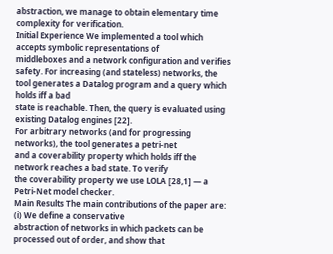abstraction, we manage to obtain elementary time complexity for verification.
Initial Experience We implemented a tool which accepts symbolic representations of
middleboxes and a network configuration and verifies safety. For increasing (and stateless) networks, the tool generates a Datalog program and a query which holds iff a bad
state is reachable. Then, the query is evaluated using existing Datalog engines [22].
For arbitrary networks (and for progressing networks), the tool generates a petri-net
and a coverability property which holds iff the network reaches a bad state. To verify
the coverability property we use LOLA [28,1] — a Petri-Net model checker.
Main Results The main contributions of the paper are: (i) We define a conservative
abstraction of networks in which packets can be processed out of order, and show that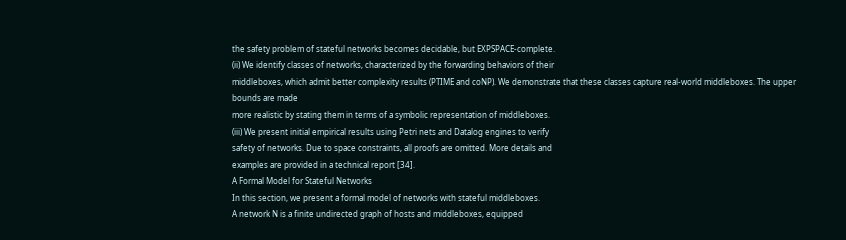the safety problem of stateful networks becomes decidable, but EXPSPACE-complete.
(ii) We identify classes of networks, characterized by the forwarding behaviors of their
middleboxes, which admit better complexity results (PTIME and coNP). We demonstrate that these classes capture real-world middleboxes. The upper bounds are made
more realistic by stating them in terms of a symbolic representation of middleboxes.
(iii) We present initial empirical results using Petri nets and Datalog engines to verify
safety of networks. Due to space constraints, all proofs are omitted. More details and
examples are provided in a technical report [34].
A Formal Model for Stateful Networks
In this section, we present a formal model of networks with stateful middleboxes.
A network N is a finite undirected graph of hosts and middleboxes, equipped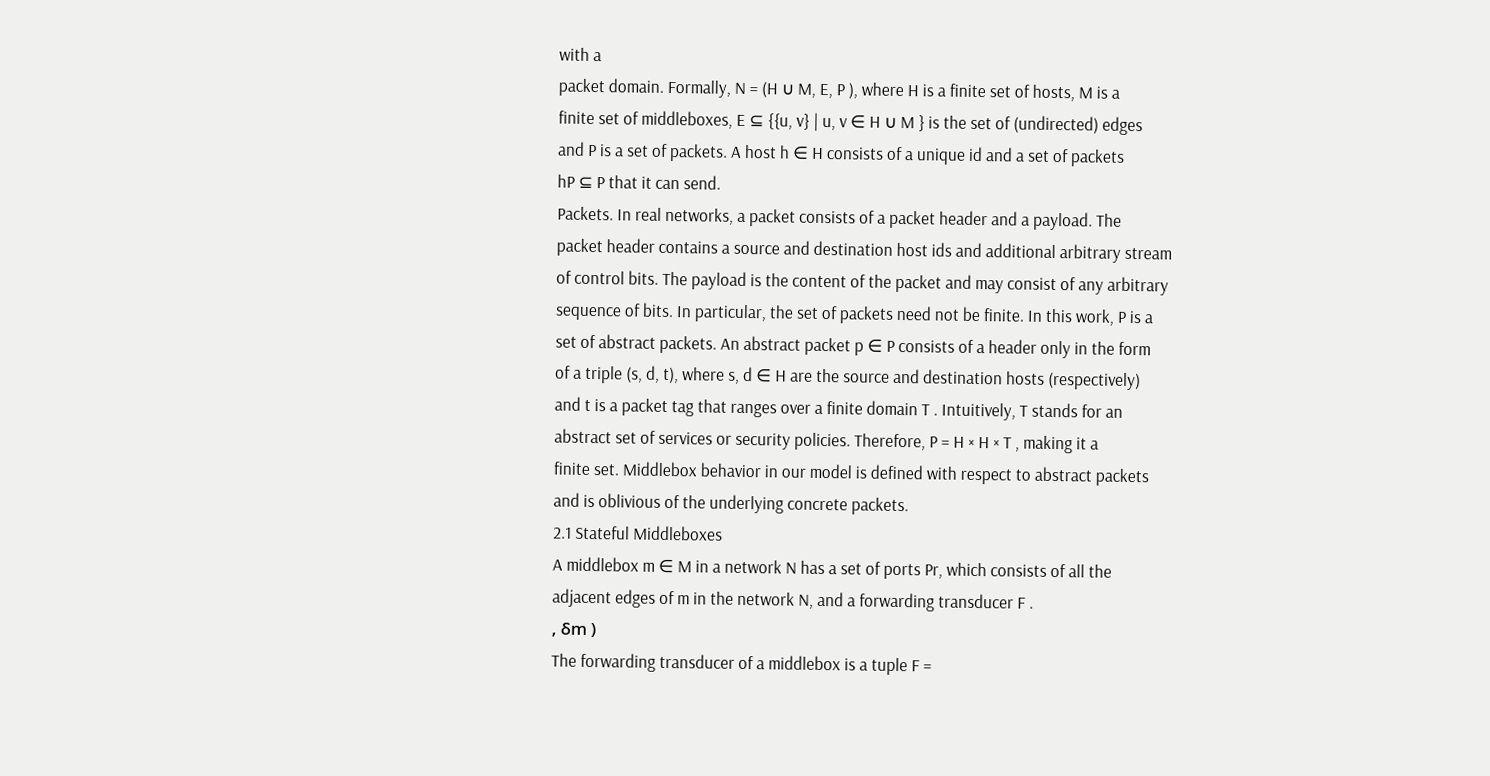with a
packet domain. Formally, N = (H ∪ M, E, P ), where H is a finite set of hosts, M is a
finite set of middleboxes, E ⊆ {{u, v} | u, v ∈ H ∪ M } is the set of (undirected) edges
and P is a set of packets. A host h ∈ H consists of a unique id and a set of packets
hP ⊆ P that it can send.
Packets. In real networks, a packet consists of a packet header and a payload. The
packet header contains a source and destination host ids and additional arbitrary stream
of control bits. The payload is the content of the packet and may consist of any arbitrary
sequence of bits. In particular, the set of packets need not be finite. In this work, P is a
set of abstract packets. An abstract packet p ∈ P consists of a header only in the form
of a triple (s, d, t), where s, d ∈ H are the source and destination hosts (respectively)
and t is a packet tag that ranges over a finite domain T . Intuitively, T stands for an
abstract set of services or security policies. Therefore, P = H × H × T , making it a
finite set. Middlebox behavior in our model is defined with respect to abstract packets
and is oblivious of the underlying concrete packets.
2.1 Stateful Middleboxes
A middlebox m ∈ M in a network N has a set of ports Pr, which consists of all the
adjacent edges of m in the network N, and a forwarding transducer F .
, δm )
The forwarding transducer of a middlebox is a tuple F =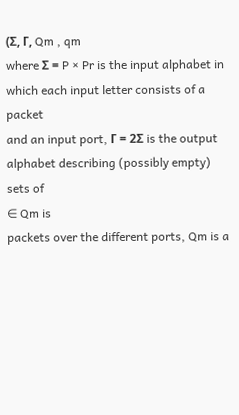(Σ, Γ, Qm , qm
where Σ = P × Pr is the input alphabet in which each input letter consists of a packet
and an input port, Γ = 2Σ is the output alphabet describing (possibly empty) sets of
∈ Qm is
packets over the different ports, Qm is a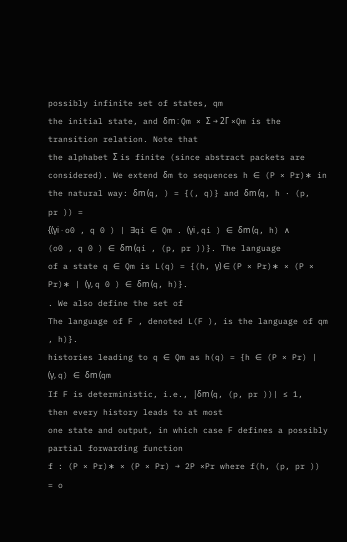possibly infinite set of states, qm
the initial state, and δm : Qm × Σ → 2Γ ×Qm is the transition relation. Note that
the alphabet Σ is finite (since abstract packets are considered). We extend δm to sequences h ∈ (P × Pr)∗ in the natural way: δm (q, ) = {(, q)} and δm (q, h · (p, pr )) =
{(γi · o0 , q 0 ) | ∃qi ∈ Qm . (γi , qi ) ∈ δm (q, h) ∧ (o0 , q 0 ) ∈ δm (qi , (p, pr ))}. The language
of a state q ∈ Qm is L(q) = {(h, γ) ∈ (P × Pr)∗ × (P × Pr)∗ | (γ, q 0 ) ∈ δm (q, h)}.
. We also define the set of
The language of F , denoted L(F ), is the language of qm
, h)}.
histories leading to q ∈ Qm as h(q) = {h ∈ (P × Pr) | (γ, q) ∈ δm (qm
If F is deterministic, i.e., |δm (q, (p, pr ))| ≤ 1, then every history leads to at most
one state and output, in which case F defines a possibly partial forwarding function
f : (P × Pr)∗ × (P × Pr) → 2P ×Pr where f(h, (p, pr )) = o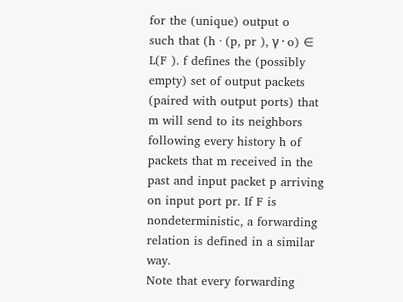for the (unique) output o
such that (h · (p, pr ), γ · o) ∈ L(F ). f defines the (possibly empty) set of output packets
(paired with output ports) that m will send to its neighbors following every history h of
packets that m received in the past and input packet p arriving on input port pr. If F is
nondeterministic, a forwarding relation is defined in a similar way.
Note that every forwarding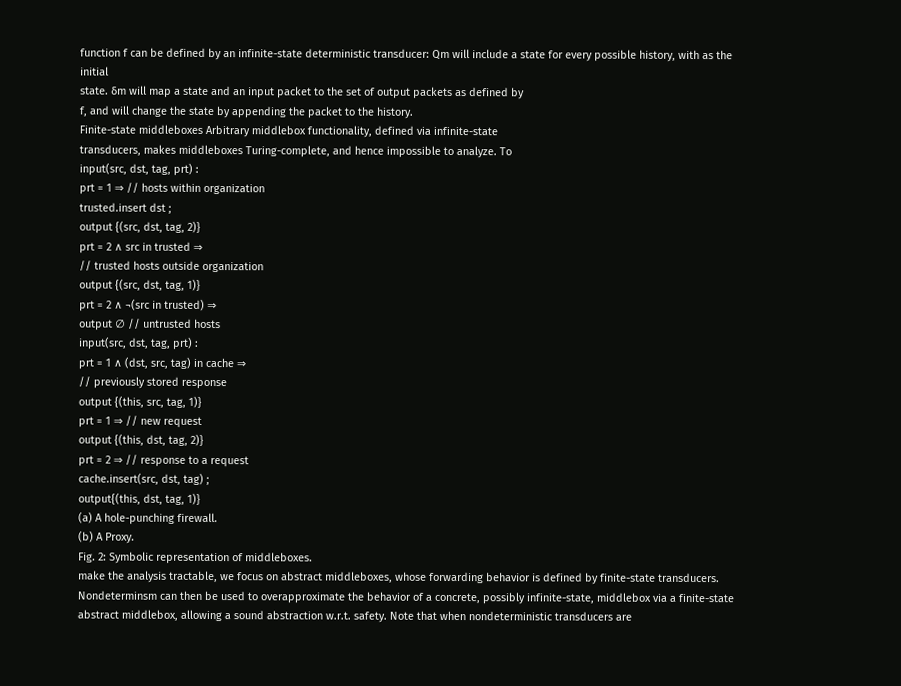function f can be defined by an infinite-state deterministic transducer: Qm will include a state for every possible history, with as the initial
state. δm will map a state and an input packet to the set of output packets as defined by
f, and will change the state by appending the packet to the history.
Finite-state middleboxes Arbitrary middlebox functionality, defined via infinite-state
transducers, makes middleboxes Turing-complete, and hence impossible to analyze. To
input(src, dst, tag, prt) :
prt = 1 ⇒ // hosts within organization
trusted.insert dst ;
output {(src, dst, tag, 2)}
prt = 2 ∧ src in trusted ⇒
// trusted hosts outside organization
output {(src, dst, tag, 1)}
prt = 2 ∧ ¬(src in trusted) ⇒
output ∅ // untrusted hosts
input(src, dst, tag, prt) :
prt = 1 ∧ (dst, src, tag) in cache ⇒
// previously stored response
output {(this, src, tag, 1)}
prt = 1 ⇒ // new request
output {(this, dst, tag, 2)}
prt = 2 ⇒ // response to a request
cache.insert(src, dst, tag) ;
output{(this, dst, tag, 1)}
(a) A hole-punching firewall.
(b) A Proxy.
Fig. 2: Symbolic representation of middleboxes.
make the analysis tractable, we focus on abstract middleboxes, whose forwarding behavior is defined by finite-state transducers. Nondeterminsm can then be used to overapproximate the behavior of a concrete, possibly infinite-state, middlebox via a finite-state
abstract middlebox, allowing a sound abstraction w.r.t. safety. Note that when nondeterministic transducers are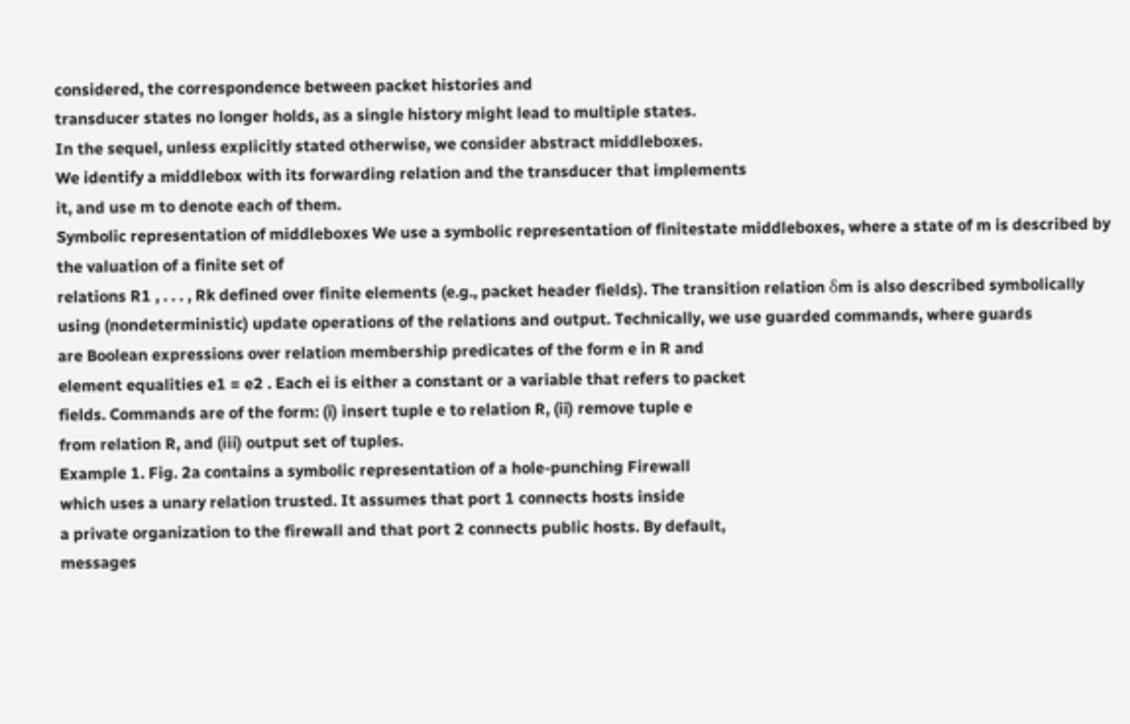considered, the correspondence between packet histories and
transducer states no longer holds, as a single history might lead to multiple states.
In the sequel, unless explicitly stated otherwise, we consider abstract middleboxes.
We identify a middlebox with its forwarding relation and the transducer that implements
it, and use m to denote each of them.
Symbolic representation of middleboxes We use a symbolic representation of finitestate middleboxes, where a state of m is described by the valuation of a finite set of
relations R1 , . . . , Rk defined over finite elements (e.g., packet header fields). The transition relation δm is also described symbolically using (nondeterministic) update operations of the relations and output. Technically, we use guarded commands, where guards
are Boolean expressions over relation membership predicates of the form e in R and
element equalities e1 = e2 . Each ei is either a constant or a variable that refers to packet
fields. Commands are of the form: (i) insert tuple e to relation R, (ii) remove tuple e
from relation R, and (iii) output set of tuples.
Example 1. Fig. 2a contains a symbolic representation of a hole-punching Firewall
which uses a unary relation trusted. It assumes that port 1 connects hosts inside
a private organization to the firewall and that port 2 connects public hosts. By default,
messages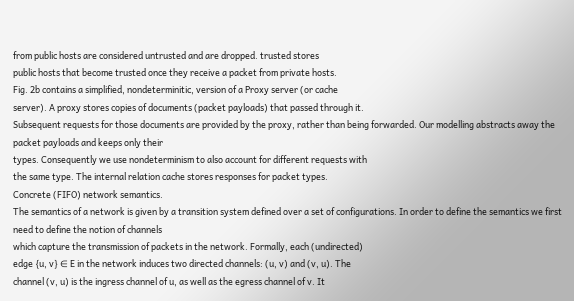from public hosts are considered untrusted and are dropped. trusted stores
public hosts that become trusted once they receive a packet from private hosts.
Fig. 2b contains a simplified, nondeterminitic, version of a Proxy server (or cache
server). A proxy stores copies of documents (packet payloads) that passed through it.
Subsequent requests for those documents are provided by the proxy, rather than being forwarded. Our modelling abstracts away the packet payloads and keeps only their
types. Consequently we use nondeterminism to also account for different requests with
the same type. The internal relation cache stores responses for packet types.
Concrete (FIFO) network semantics.
The semantics of a network is given by a transition system defined over a set of configurations. In order to define the semantics we first need to define the notion of channels
which capture the transmission of packets in the network. Formally, each (undirected)
edge {u, v} ∈ E in the network induces two directed channels: (u, v) and (v, u). The
channel (v, u) is the ingress channel of u, as well as the egress channel of v. It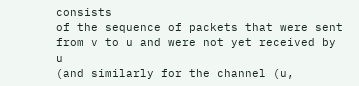consists
of the sequence of packets that were sent from v to u and were not yet received by u
(and similarly for the channel (u,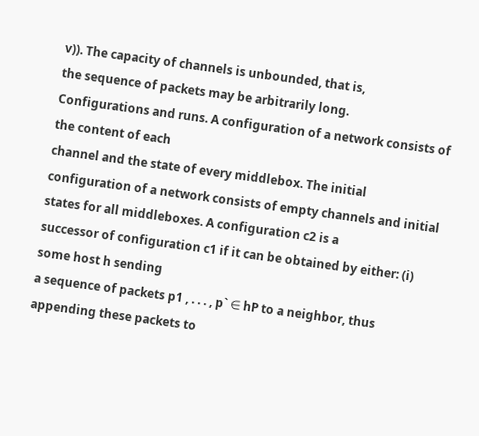v)). The capacity of channels is unbounded, that is,
the sequence of packets may be arbitrarily long.
Configurations and runs. A configuration of a network consists of the content of each
channel and the state of every middlebox. The initial configuration of a network consists of empty channels and initial states for all middleboxes. A configuration c2 is a
successor of configuration c1 if it can be obtained by either: (i) some host h sending
a sequence of packets p1 , . . . , p` ∈ hP to a neighbor, thus appending these packets to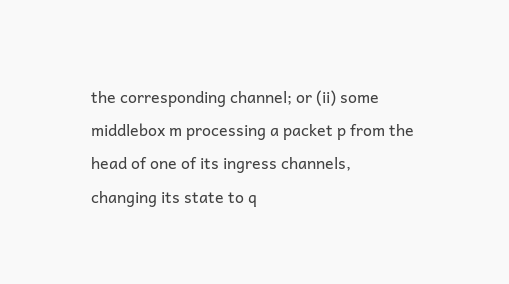the corresponding channel; or (ii) some middlebox m processing a packet p from the
head of one of its ingress channels, changing its state to q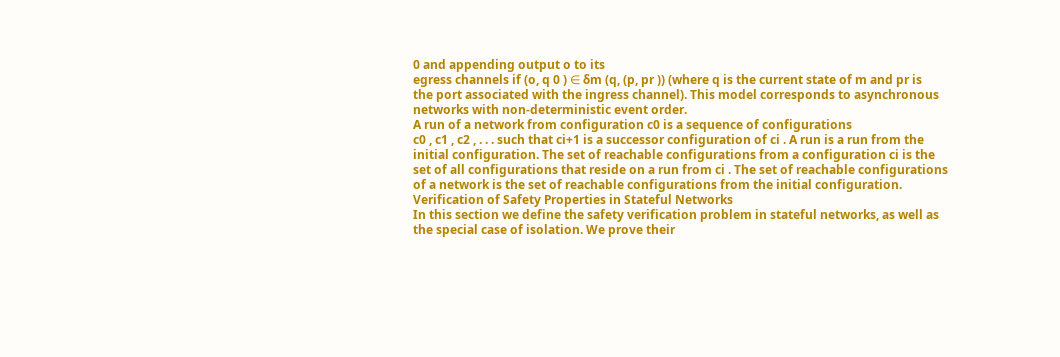0 and appending output o to its
egress channels if (o, q 0 ) ∈ δm (q, (p, pr )) (where q is the current state of m and pr is
the port associated with the ingress channel). This model corresponds to asynchronous
networks with non-deterministic event order.
A run of a network from configuration c0 is a sequence of configurations
c0 , c1 , c2 , . . . such that ci+1 is a successor configuration of ci . A run is a run from the
initial configuration. The set of reachable configurations from a configuration ci is the
set of all configurations that reside on a run from ci . The set of reachable configurations
of a network is the set of reachable configurations from the initial configuration.
Verification of Safety Properties in Stateful Networks
In this section we define the safety verification problem in stateful networks, as well as
the special case of isolation. We prove their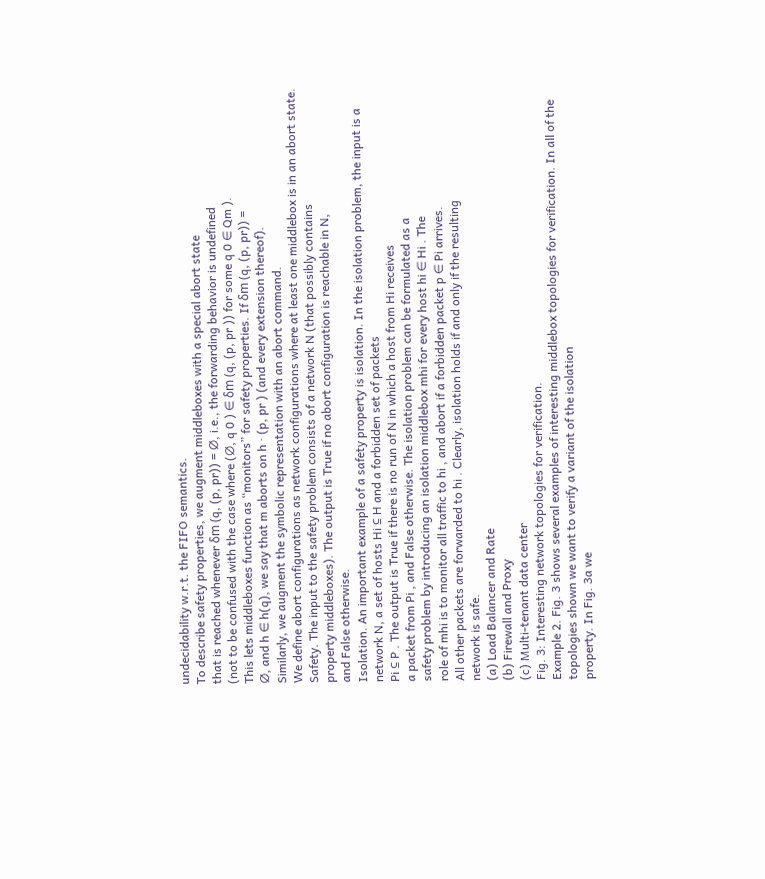undecidability w.r.t. the FIFO semantics.
To describe safety properties, we augment middleboxes with a special abort state
that is reached whenever δm (q, (p, pr)) = ∅, i.e., the forwarding behavior is undefined
(not to be confused with the case where (∅, q 0 ) ∈ δm (q, (p, pr )) for some q 0 ∈ Qm ).
This lets middleboxes function as “monitors” for safety properties. If δm (q, (p, pr)) =
∅, and h ∈ h(q), we say that m aborts on h · (p, pr ) (and every extension thereof).
Similarly, we augment the symbolic representation with an abort command.
We define abort configurations as network configurations where at least one middlebox is in an abort state.
Safety. The input to the safety problem consists of a network N (that possibly contains
property middleboxes). The output is True if no abort configuration is reachable in N,
and False otherwise.
Isolation. An important example of a safety property is isolation. In the isolation problem, the input is a network N, a set of hosts Hi ⊆ H and a forbidden set of packets
Pi ⊆ P . The output is True if there is no run of N in which a host from Hi receives
a packet from Pi , and False otherwise. The isolation problem can be formulated as a
safety problem by introducing an isolation middlebox mhi for every host hi ∈ Hi . The
role of mhi is to monitor all traffic to hi , and abort if a forbidden packet p ∈ Pi arrives.
All other packets are forwarded to hi . Clearly, isolation holds if and only if the resulting
network is safe.
(a) Load Balancer and Rate
(b) Firewall and Proxy
(c) Multi-tenant data center
Fig. 3: Interesting network topologies for verification.
Example 2. Fig. 3 shows several examples of interesting middlebox topologies for verification. In all of the topologies shown we want to verify a variant of the isolation
property. In Fig. 3a we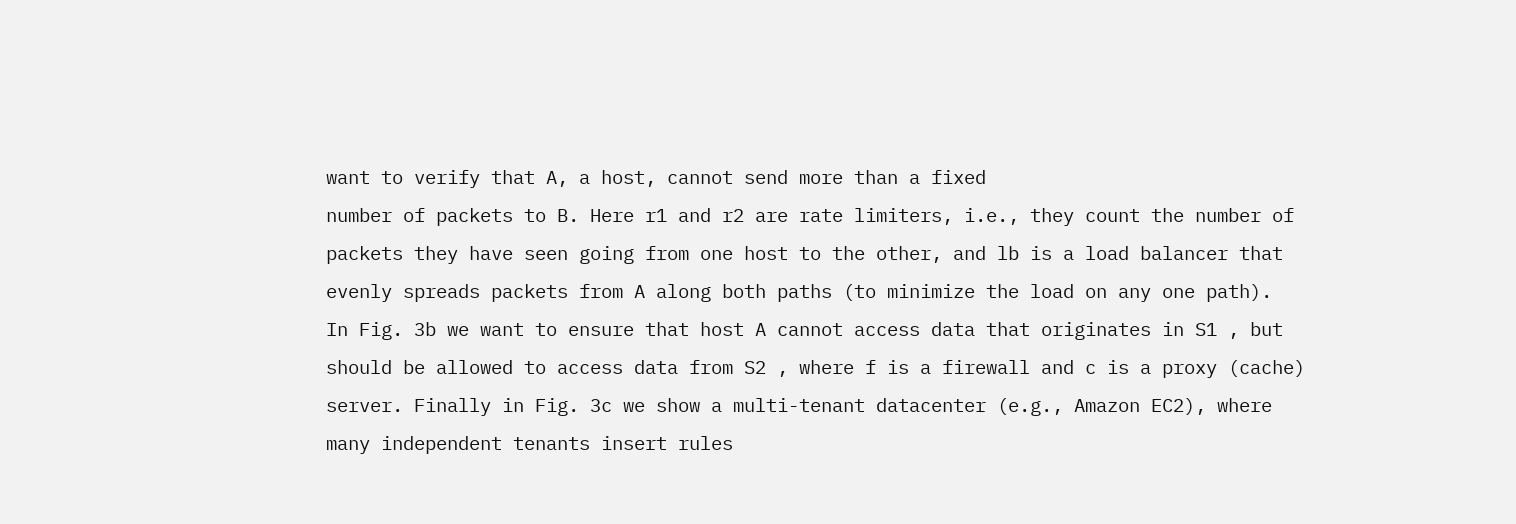want to verify that A, a host, cannot send more than a fixed
number of packets to B. Here r1 and r2 are rate limiters, i.e., they count the number of
packets they have seen going from one host to the other, and lb is a load balancer that
evenly spreads packets from A along both paths (to minimize the load on any one path).
In Fig. 3b we want to ensure that host A cannot access data that originates in S1 , but
should be allowed to access data from S2 , where f is a firewall and c is a proxy (cache)
server. Finally in Fig. 3c we show a multi-tenant datacenter (e.g., Amazon EC2), where
many independent tenants insert rules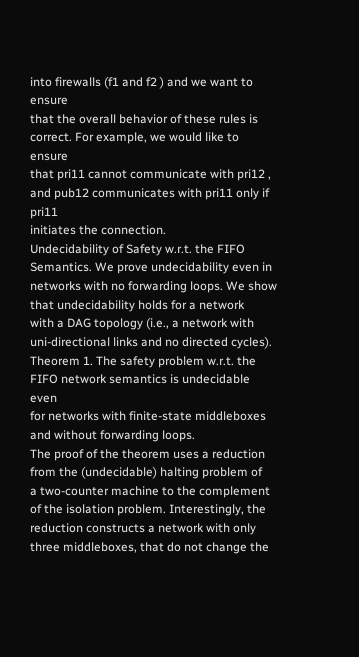into firewalls (f1 and f2 ) and we want to ensure
that the overall behavior of these rules is correct. For example, we would like to ensure
that pri11 cannot communicate with pri12 , and pub12 communicates with pri11 only if pri11
initiates the connection.
Undecidability of Safety w.r.t. the FIFO Semantics. We prove undecidability even in
networks with no forwarding loops. We show that undecidability holds for a network
with a DAG topology (i.e., a network with uni-directional links and no directed cycles).
Theorem 1. The safety problem w.r.t. the FIFO network semantics is undecidable even
for networks with finite-state middleboxes and without forwarding loops.
The proof of the theorem uses a reduction from the (undecidable) halting problem of
a two-counter machine to the complement of the isolation problem. Interestingly, the
reduction constructs a network with only three middleboxes, that do not change the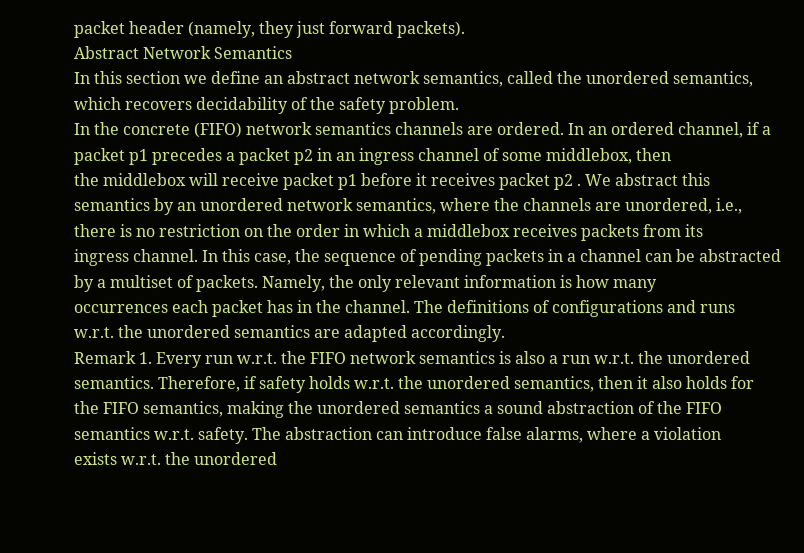packet header (namely, they just forward packets).
Abstract Network Semantics
In this section we define an abstract network semantics, called the unordered semantics,
which recovers decidability of the safety problem.
In the concrete (FIFO) network semantics channels are ordered. In an ordered channel, if a packet p1 precedes a packet p2 in an ingress channel of some middlebox, then
the middlebox will receive packet p1 before it receives packet p2 . We abstract this semantics by an unordered network semantics, where the channels are unordered, i.e.,
there is no restriction on the order in which a middlebox receives packets from its
ingress channel. In this case, the sequence of pending packets in a channel can be abstracted by a multiset of packets. Namely, the only relevant information is how many
occurrences each packet has in the channel. The definitions of configurations and runs
w.r.t. the unordered semantics are adapted accordingly.
Remark 1. Every run w.r.t. the FIFO network semantics is also a run w.r.t. the unordered
semantics. Therefore, if safety holds w.r.t. the unordered semantics, then it also holds for
the FIFO semantics, making the unordered semantics a sound abstraction of the FIFO
semantics w.r.t. safety. The abstraction can introduce false alarms, where a violation
exists w.r.t. the unordered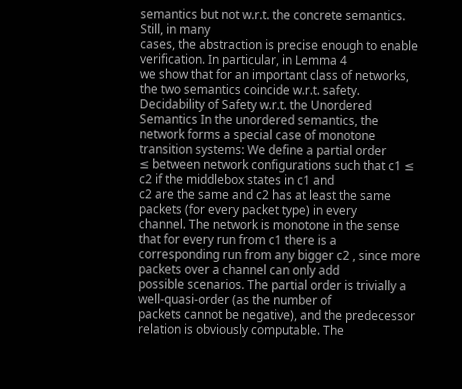semantics but not w.r.t. the concrete semantics. Still, in many
cases, the abstraction is precise enough to enable verification. In particular, in Lemma 4
we show that for an important class of networks, the two semantics coincide w.r.t. safety.
Decidability of Safety w.r.t. the Unordered Semantics In the unordered semantics, the
network forms a special case of monotone transition systems: We define a partial order
≤ between network configurations such that c1 ≤ c2 if the middlebox states in c1 and
c2 are the same and c2 has at least the same packets (for every packet type) in every
channel. The network is monotone in the sense that for every run from c1 there is a
corresponding run from any bigger c2 , since more packets over a channel can only add
possible scenarios. The partial order is trivially a well-quasi-order (as the number of
packets cannot be negative), and the predecessor relation is obviously computable. The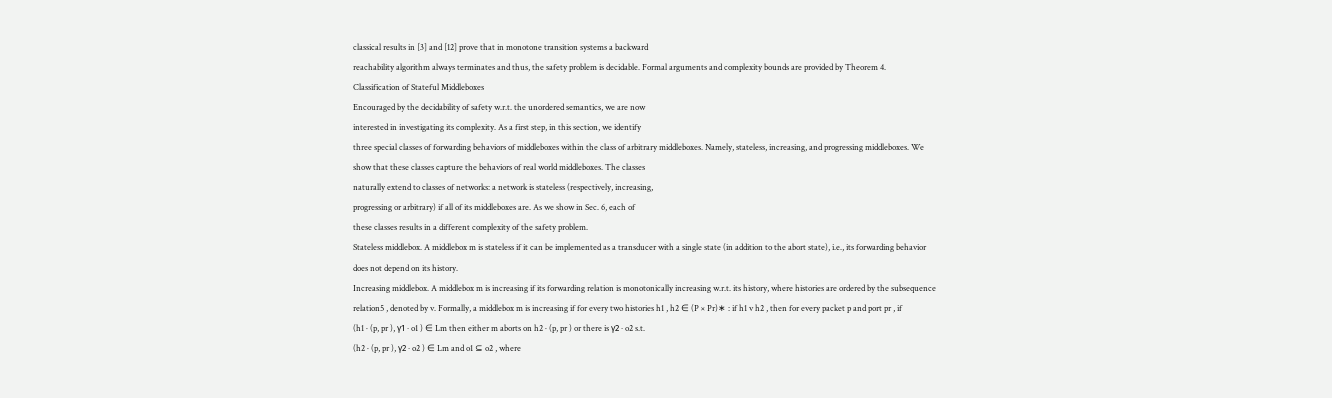classical results in [3] and [12] prove that in monotone transition systems a backward
reachability algorithm always terminates and thus, the safety problem is decidable. Formal arguments and complexity bounds are provided by Theorem 4.
Classification of Stateful Middleboxes
Encouraged by the decidability of safety w.r.t. the unordered semantics, we are now
interested in investigating its complexity. As a first step, in this section, we identify
three special classes of forwarding behaviors of middleboxes within the class of arbitrary middleboxes. Namely, stateless, increasing, and progressing middleboxes. We
show that these classes capture the behaviors of real world middleboxes. The classes
naturally extend to classes of networks: a network is stateless (respectively, increasing,
progressing or arbitrary) if all of its middleboxes are. As we show in Sec. 6, each of
these classes results in a different complexity of the safety problem.
Stateless middlebox. A middlebox m is stateless if it can be implemented as a transducer with a single state (in addition to the abort state), i.e., its forwarding behavior
does not depend on its history.
Increasing middlebox. A middlebox m is increasing if its forwarding relation is monotonically increasing w.r.t. its history, where histories are ordered by the subsequence
relation5 , denoted by v. Formally, a middlebox m is increasing if for every two histories h1 , h2 ∈ (P × Pr)∗ : if h1 v h2 , then for every packet p and port pr , if
(h1 · (p, pr ), γ1 · o1 ) ∈ Lm then either m aborts on h2 · (p, pr ) or there is γ2 · o2 s.t.
(h2 · (p, pr ), γ2 · o2 ) ∈ Lm and o1 ⊆ o2 , where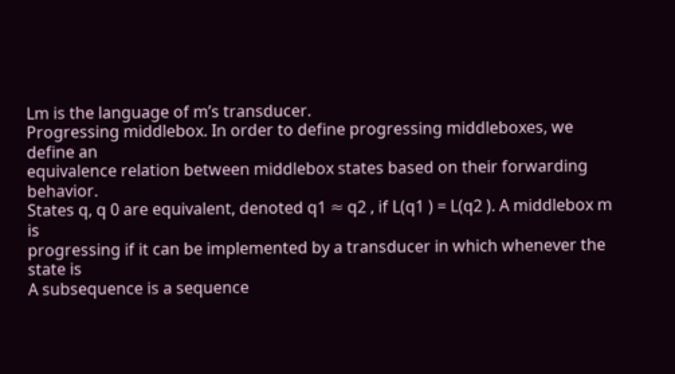Lm is the language of m’s transducer.
Progressing middlebox. In order to define progressing middleboxes, we define an
equivalence relation between middlebox states based on their forwarding behavior.
States q, q 0 are equivalent, denoted q1 ≈ q2 , if L(q1 ) = L(q2 ). A middlebox m is
progressing if it can be implemented by a transducer in which whenever the state is
A subsequence is a sequence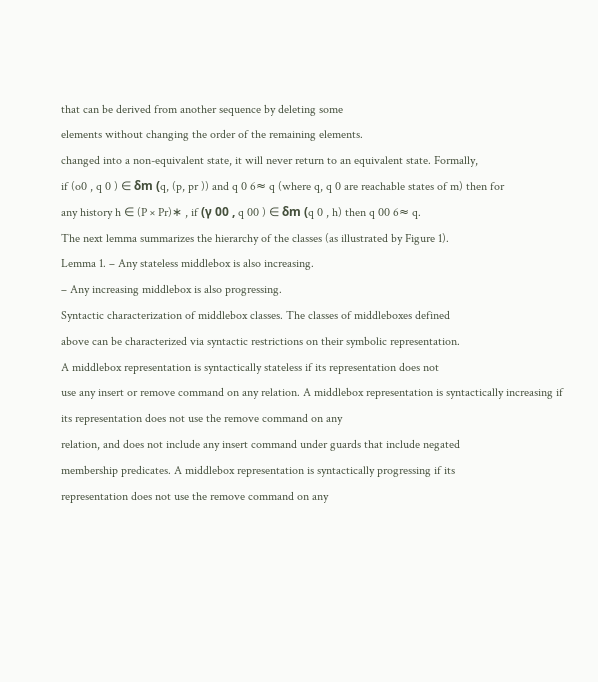that can be derived from another sequence by deleting some
elements without changing the order of the remaining elements.
changed into a non-equivalent state, it will never return to an equivalent state. Formally,
if (o0 , q 0 ) ∈ δm (q, (p, pr )) and q 0 6≈ q (where q, q 0 are reachable states of m) then for
any history h ∈ (P × Pr)∗ , if (γ 00 , q 00 ) ∈ δm (q 0 , h) then q 00 6≈ q.
The next lemma summarizes the hierarchy of the classes (as illustrated by Figure 1).
Lemma 1. – Any stateless middlebox is also increasing.
– Any increasing middlebox is also progressing.
Syntactic characterization of middlebox classes. The classes of middleboxes defined
above can be characterized via syntactic restrictions on their symbolic representation.
A middlebox representation is syntactically stateless if its representation does not
use any insert or remove command on any relation. A middlebox representation is syntactically increasing if its representation does not use the remove command on any
relation, and does not include any insert command under guards that include negated
membership predicates. A middlebox representation is syntactically progressing if its
representation does not use the remove command on any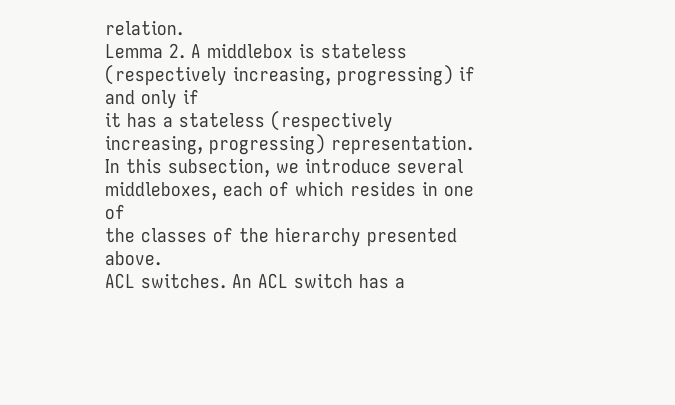relation.
Lemma 2. A middlebox is stateless (respectively increasing, progressing) if and only if
it has a stateless (respectively increasing, progressing) representation.
In this subsection, we introduce several middleboxes, each of which resides in one of
the classes of the hierarchy presented above.
ACL switches. An ACL switch has a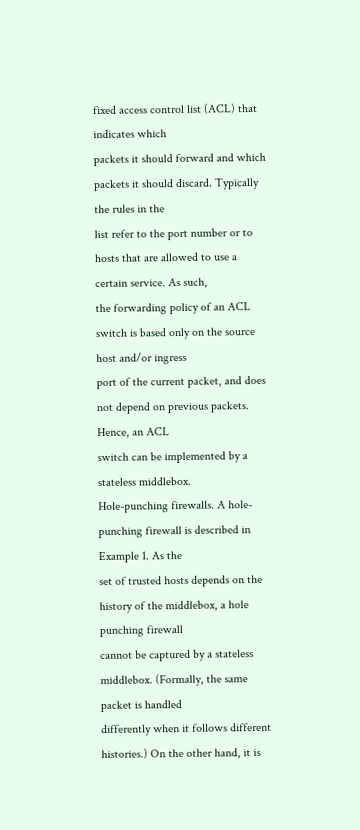fixed access control list (ACL) that indicates which
packets it should forward and which packets it should discard. Typically the rules in the
list refer to the port number or to hosts that are allowed to use a certain service. As such,
the forwarding policy of an ACL switch is based only on the source host and/or ingress
port of the current packet, and does not depend on previous packets. Hence, an ACL
switch can be implemented by a stateless middlebox.
Hole-punching firewalls. A hole-punching firewall is described in Example 1. As the
set of trusted hosts depends on the history of the middlebox, a hole punching firewall
cannot be captured by a stateless middlebox. (Formally, the same packet is handled
differently when it follows different histories.) On the other hand, it is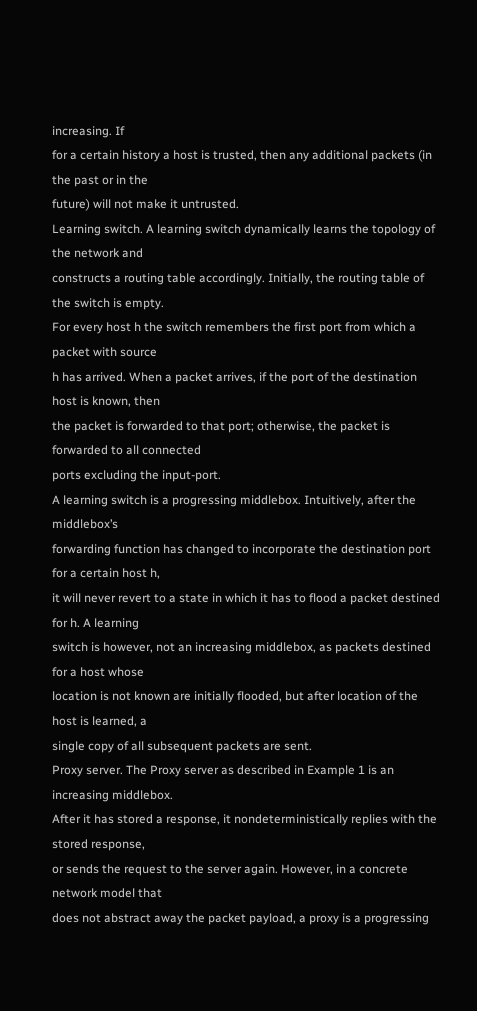increasing. If
for a certain history a host is trusted, then any additional packets (in the past or in the
future) will not make it untrusted.
Learning switch. A learning switch dynamically learns the topology of the network and
constructs a routing table accordingly. Initially, the routing table of the switch is empty.
For every host h the switch remembers the first port from which a packet with source
h has arrived. When a packet arrives, if the port of the destination host is known, then
the packet is forwarded to that port; otherwise, the packet is forwarded to all connected
ports excluding the input-port.
A learning switch is a progressing middlebox. Intuitively, after the middlebox’s
forwarding function has changed to incorporate the destination port for a certain host h,
it will never revert to a state in which it has to flood a packet destined for h. A learning
switch is however, not an increasing middlebox, as packets destined for a host whose
location is not known are initially flooded, but after location of the host is learned, a
single copy of all subsequent packets are sent.
Proxy server. The Proxy server as described in Example 1 is an increasing middlebox.
After it has stored a response, it nondeterministically replies with the stored response,
or sends the request to the server again. However, in a concrete network model that
does not abstract away the packet payload, a proxy is a progressing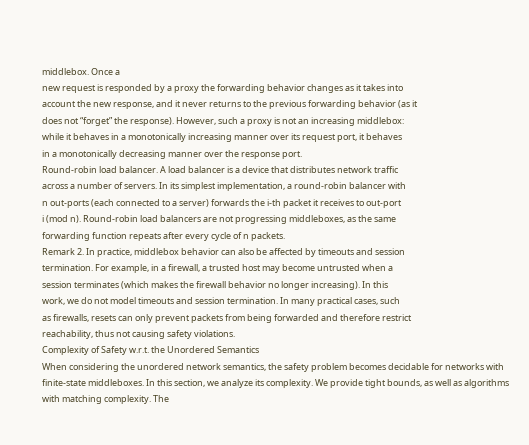middlebox. Once a
new request is responded by a proxy the forwarding behavior changes as it takes into
account the new response, and it never returns to the previous forwarding behavior (as it
does not “forget” the response). However, such a proxy is not an increasing middlebox:
while it behaves in a monotonically increasing manner over its request port, it behaves
in a monotonically decreasing manner over the response port.
Round-robin load balancer. A load balancer is a device that distributes network traffic
across a number of servers. In its simplest implementation, a round-robin balancer with
n out-ports (each connected to a server) forwards the i-th packet it receives to out-port
i (mod n). Round-robin load balancers are not progressing middleboxes, as the same
forwarding function repeats after every cycle of n packets.
Remark 2. In practice, middlebox behavior can also be affected by timeouts and session
termination. For example, in a firewall, a trusted host may become untrusted when a
session terminates (which makes the firewall behavior no longer increasing). In this
work, we do not model timeouts and session termination. In many practical cases, such
as firewalls, resets can only prevent packets from being forwarded and therefore restrict
reachability, thus not causing safety violations.
Complexity of Safety w.r.t. the Unordered Semantics
When considering the unordered network semantics, the safety problem becomes decidable for networks with finite-state middleboxes. In this section, we analyze its complexity. We provide tight bounds, as well as algorithms with matching complexity. The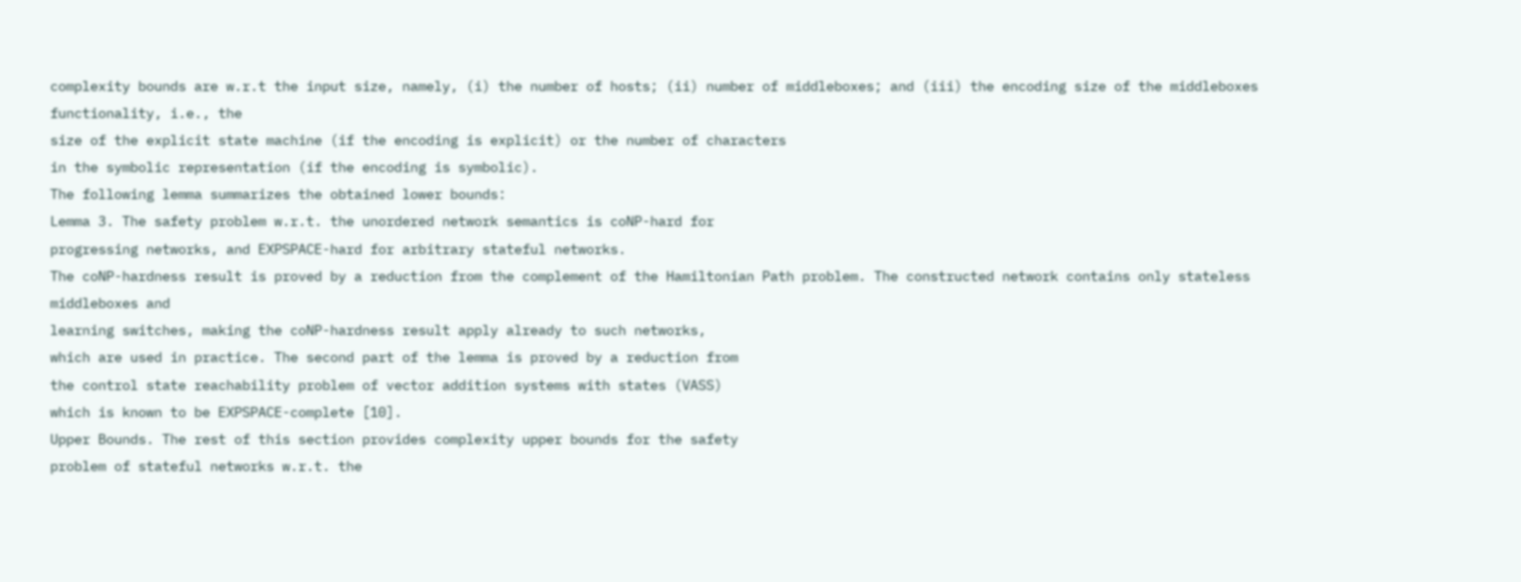complexity bounds are w.r.t the input size, namely, (i) the number of hosts; (ii) number of middleboxes; and (iii) the encoding size of the middleboxes functionality, i.e., the
size of the explicit state machine (if the encoding is explicit) or the number of characters
in the symbolic representation (if the encoding is symbolic).
The following lemma summarizes the obtained lower bounds:
Lemma 3. The safety problem w.r.t. the unordered network semantics is coNP-hard for
progressing networks, and EXPSPACE-hard for arbitrary stateful networks.
The coNP-hardness result is proved by a reduction from the complement of the Hamiltonian Path problem. The constructed network contains only stateless middleboxes and
learning switches, making the coNP-hardness result apply already to such networks,
which are used in practice. The second part of the lemma is proved by a reduction from
the control state reachability problem of vector addition systems with states (VASS)
which is known to be EXPSPACE-complete [10].
Upper Bounds. The rest of this section provides complexity upper bounds for the safety
problem of stateful networks w.r.t. the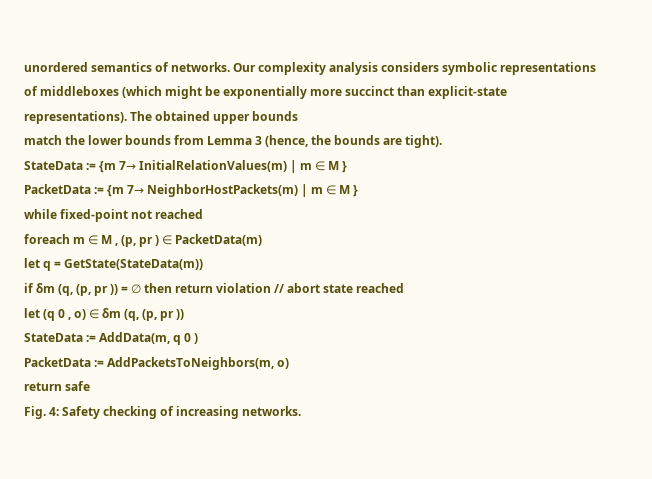unordered semantics of networks. Our complexity analysis considers symbolic representations of middleboxes (which might be exponentially more succinct than explicit-state representations). The obtained upper bounds
match the lower bounds from Lemma 3 (hence, the bounds are tight).
StateData := {m 7→ InitialRelationValues(m) | m ∈ M }
PacketData := {m 7→ NeighborHostPackets(m) | m ∈ M }
while fixed-point not reached
foreach m ∈ M , (p, pr ) ∈ PacketData(m)
let q = GetState(StateData(m))
if δm (q, (p, pr )) = ∅ then return violation // abort state reached
let (q 0 , o) ∈ δm (q, (p, pr ))
StateData := AddData(m, q 0 )
PacketData := AddPacketsToNeighbors(m, o)
return safe
Fig. 4: Safety checking of increasing networks.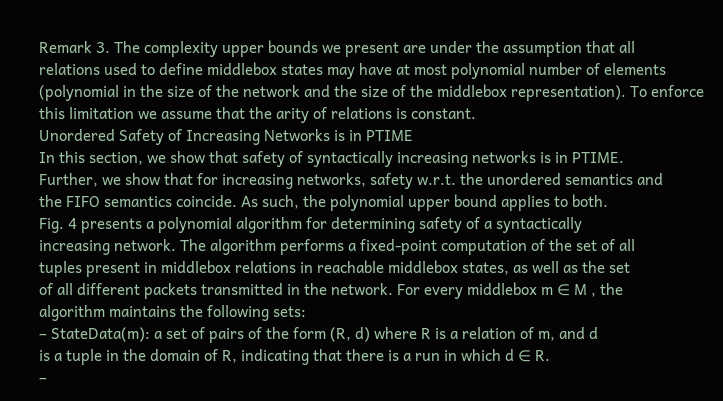Remark 3. The complexity upper bounds we present are under the assumption that all
relations used to define middlebox states may have at most polynomial number of elements (polynomial in the size of the network and the size of the middlebox representation). To enforce this limitation we assume that the arity of relations is constant.
Unordered Safety of Increasing Networks is in PTIME
In this section, we show that safety of syntactically increasing networks is in PTIME.
Further, we show that for increasing networks, safety w.r.t. the unordered semantics and
the FIFO semantics coincide. As such, the polynomial upper bound applies to both.
Fig. 4 presents a polynomial algorithm for determining safety of a syntactically
increasing network. The algorithm performs a fixed-point computation of the set of all
tuples present in middlebox relations in reachable middlebox states, as well as the set
of all different packets transmitted in the network. For every middlebox m ∈ M , the
algorithm maintains the following sets:
– StateData(m): a set of pairs of the form (R, d) where R is a relation of m, and d
is a tuple in the domain of R, indicating that there is a run in which d ∈ R.
–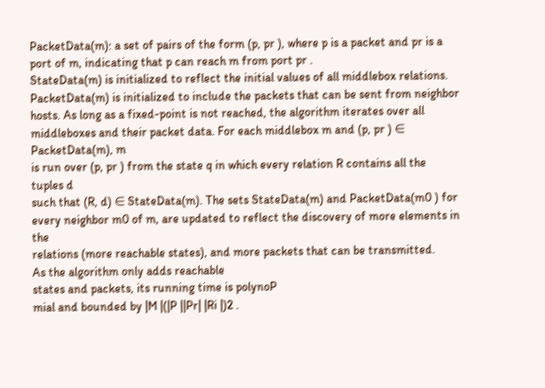PacketData(m): a set of pairs of the form (p, pr ), where p is a packet and pr is a
port of m, indicating that p can reach m from port pr .
StateData(m) is initialized to reflect the initial values of all middlebox relations.
PacketData(m) is initialized to include the packets that can be sent from neighbor
hosts. As long as a fixed-point is not reached, the algorithm iterates over all middleboxes and their packet data. For each middlebox m and (p, pr ) ∈ PacketData(m), m
is run over (p, pr ) from the state q in which every relation R contains all the tuples d
such that (R, d) ∈ StateData(m). The sets StateData(m) and PacketData(m0 ) for
every neighbor m0 of m, are updated to reflect the discovery of more elements in the
relations (more reachable states), and more packets that can be transmitted.
As the algorithm only adds reachable
states and packets, its running time is polynoP
mial and bounded by |M |(|P ||Pr| |Ri |)2 .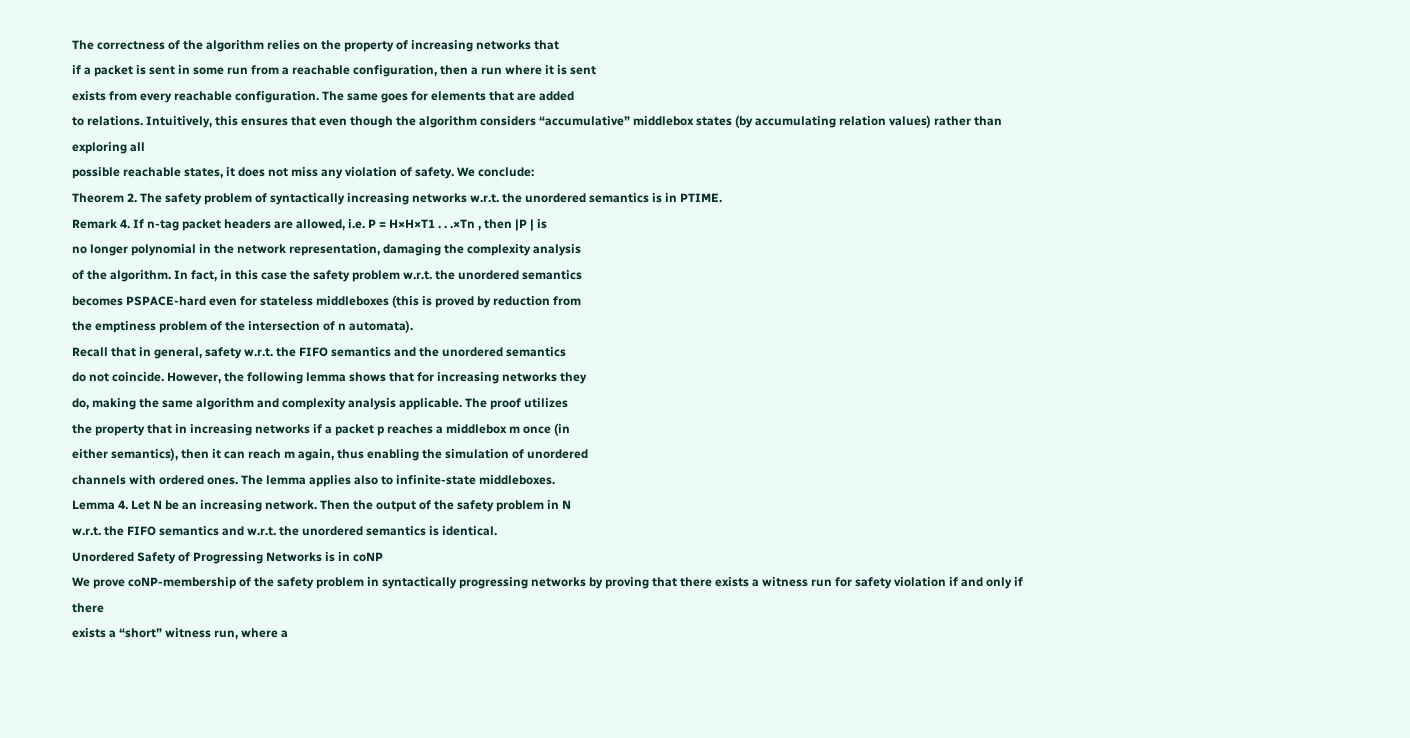The correctness of the algorithm relies on the property of increasing networks that
if a packet is sent in some run from a reachable configuration, then a run where it is sent
exists from every reachable configuration. The same goes for elements that are added
to relations. Intuitively, this ensures that even though the algorithm considers “accumulative” middlebox states (by accumulating relation values) rather than exploring all
possible reachable states, it does not miss any violation of safety. We conclude:
Theorem 2. The safety problem of syntactically increasing networks w.r.t. the unordered semantics is in PTIME.
Remark 4. If n-tag packet headers are allowed, i.e. P = H×H×T1 . . .×Tn , then |P | is
no longer polynomial in the network representation, damaging the complexity analysis
of the algorithm. In fact, in this case the safety problem w.r.t. the unordered semantics
becomes PSPACE-hard even for stateless middleboxes (this is proved by reduction from
the emptiness problem of the intersection of n automata).
Recall that in general, safety w.r.t. the FIFO semantics and the unordered semantics
do not coincide. However, the following lemma shows that for increasing networks they
do, making the same algorithm and complexity analysis applicable. The proof utilizes
the property that in increasing networks if a packet p reaches a middlebox m once (in
either semantics), then it can reach m again, thus enabling the simulation of unordered
channels with ordered ones. The lemma applies also to infinite-state middleboxes.
Lemma 4. Let N be an increasing network. Then the output of the safety problem in N
w.r.t. the FIFO semantics and w.r.t. the unordered semantics is identical.
Unordered Safety of Progressing Networks is in coNP
We prove coNP-membership of the safety problem in syntactically progressing networks by proving that there exists a witness run for safety violation if and only if there
exists a “short” witness run, where a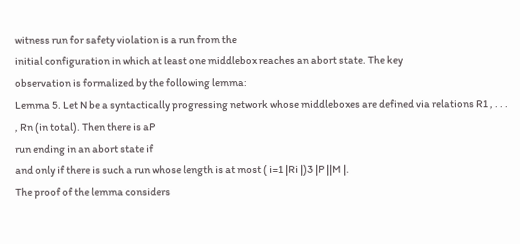witness run for safety violation is a run from the
initial configuration in which at least one middlebox reaches an abort state. The key
observation is formalized by the following lemma:
Lemma 5. Let N be a syntactically progressing network whose middleboxes are defined via relations R1 , . . . , Rn (in total). Then there is aP
run ending in an abort state if
and only if there is such a run whose length is at most ( i=1 |Ri |)3 |P ||M |.
The proof of the lemma considers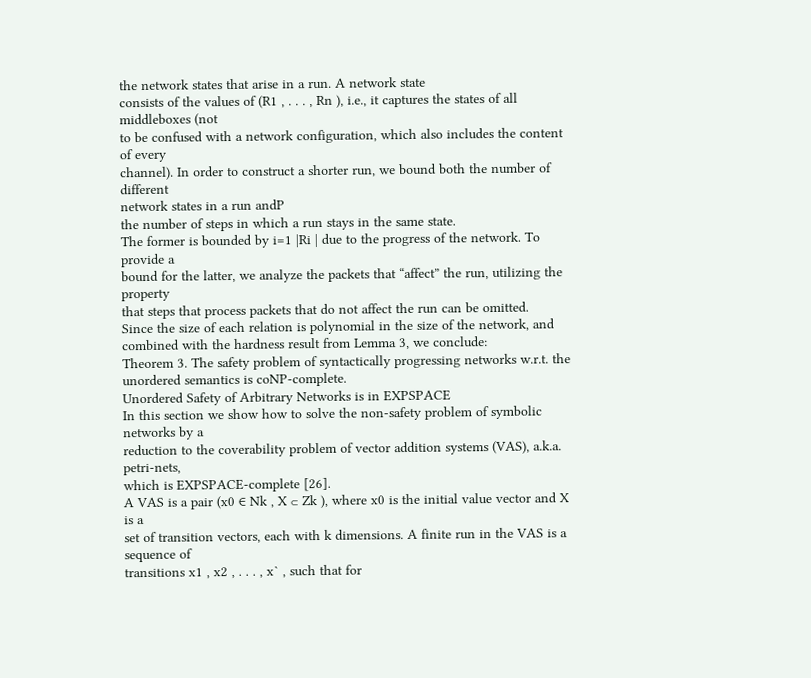the network states that arise in a run. A network state
consists of the values of (R1 , . . . , Rn ), i.e., it captures the states of all middleboxes (not
to be confused with a network configuration, which also includes the content of every
channel). In order to construct a shorter run, we bound both the number of different
network states in a run andP
the number of steps in which a run stays in the same state.
The former is bounded by i=1 |Ri | due to the progress of the network. To provide a
bound for the latter, we analyze the packets that “affect” the run, utilizing the property
that steps that process packets that do not affect the run can be omitted.
Since the size of each relation is polynomial in the size of the network, and combined with the hardness result from Lemma 3, we conclude:
Theorem 3. The safety problem of syntactically progressing networks w.r.t. the unordered semantics is coNP-complete.
Unordered Safety of Arbitrary Networks is in EXPSPACE
In this section we show how to solve the non-safety problem of symbolic networks by a
reduction to the coverability problem of vector addition systems (VAS), a.k.a. petri-nets,
which is EXPSPACE-complete [26].
A VAS is a pair (x0 ∈ Nk , X ⊂ Zk ), where x0 is the initial value vector and X is a
set of transition vectors, each with k dimensions. A finite run in the VAS is a sequence of
transitions x1 , x2 , . . . , x` , such that for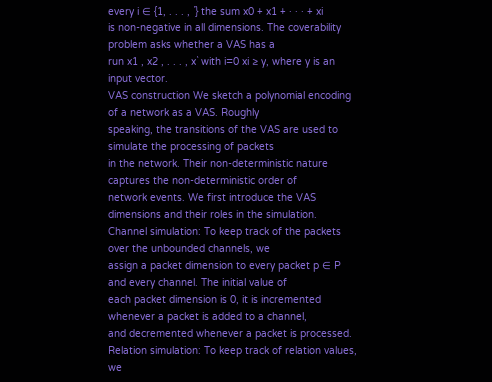every i ∈ {1, . . . , `} the sum x0 + x1 + · · · + xi
is non-negative in all dimensions. The coverability problem asks whether a VAS has a
run x1 , x2 , . . . , x` with i=0 xi ≥ y, where y is an input vector.
VAS construction We sketch a polynomial encoding of a network as a VAS. Roughly
speaking, the transitions of the VAS are used to simulate the processing of packets
in the network. Their non-deterministic nature captures the non-deterministic order of
network events. We first introduce the VAS dimensions and their roles in the simulation.
Channel simulation: To keep track of the packets over the unbounded channels, we
assign a packet dimension to every packet p ∈ P and every channel. The initial value of
each packet dimension is 0, it is incremented whenever a packet is added to a channel,
and decremented whenever a packet is processed.
Relation simulation: To keep track of relation values, we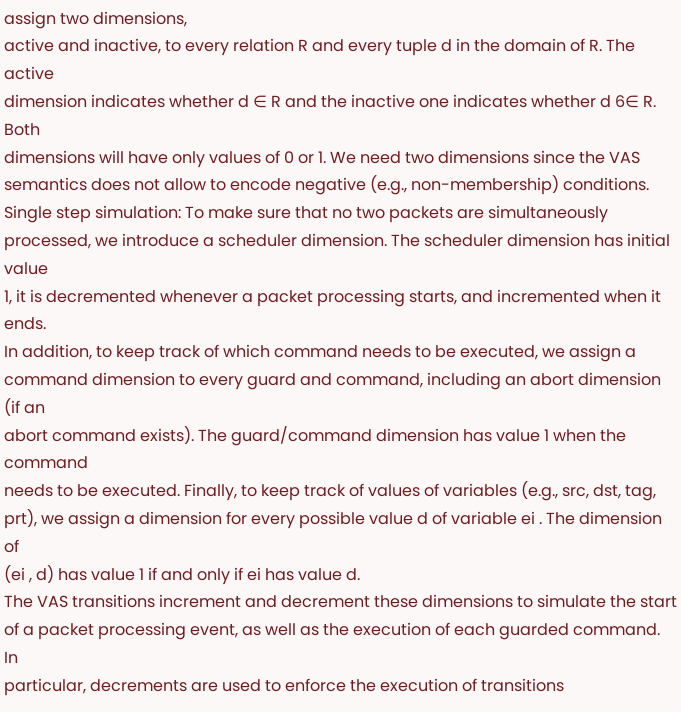assign two dimensions,
active and inactive, to every relation R and every tuple d in the domain of R. The active
dimension indicates whether d ∈ R and the inactive one indicates whether d 6∈ R. Both
dimensions will have only values of 0 or 1. We need two dimensions since the VAS
semantics does not allow to encode negative (e.g., non-membership) conditions.
Single step simulation: To make sure that no two packets are simultaneously processed, we introduce a scheduler dimension. The scheduler dimension has initial value
1, it is decremented whenever a packet processing starts, and incremented when it ends.
In addition, to keep track of which command needs to be executed, we assign a command dimension to every guard and command, including an abort dimension (if an
abort command exists). The guard/command dimension has value 1 when the command
needs to be executed. Finally, to keep track of values of variables (e.g., src, dst, tag,
prt), we assign a dimension for every possible value d of variable ei . The dimension of
(ei , d) has value 1 if and only if ei has value d.
The VAS transitions increment and decrement these dimensions to simulate the start
of a packet processing event, as well as the execution of each guarded command. In
particular, decrements are used to enforce the execution of transitions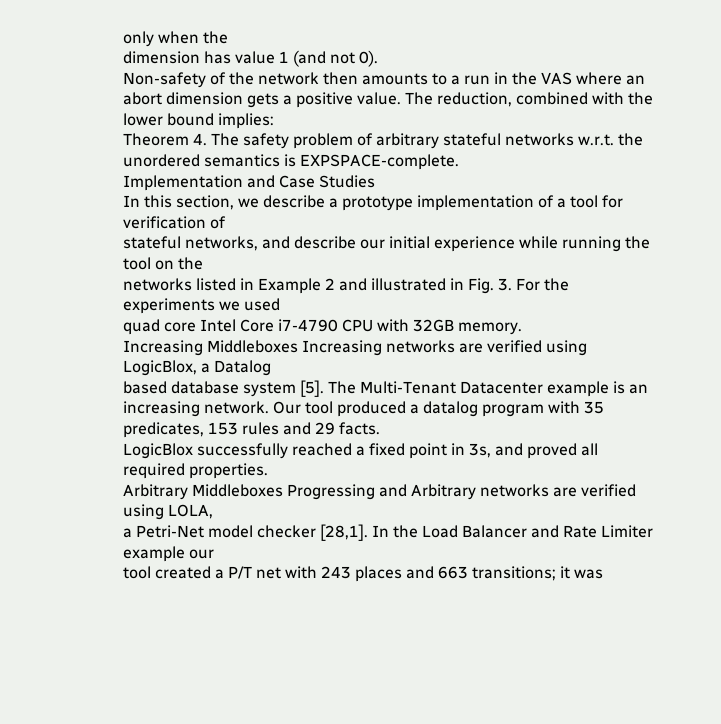only when the
dimension has value 1 (and not 0).
Non-safety of the network then amounts to a run in the VAS where an abort dimension gets a positive value. The reduction, combined with the lower bound implies:
Theorem 4. The safety problem of arbitrary stateful networks w.r.t. the unordered semantics is EXPSPACE-complete.
Implementation and Case Studies
In this section, we describe a prototype implementation of a tool for verification of
stateful networks, and describe our initial experience while running the tool on the
networks listed in Example 2 and illustrated in Fig. 3. For the experiments we used
quad core Intel Core i7-4790 CPU with 32GB memory.
Increasing Middleboxes Increasing networks are verified using LogicBlox, a Datalog
based database system [5]. The Multi-Tenant Datacenter example is an increasing network. Our tool produced a datalog program with 35 predicates, 153 rules and 29 facts.
LogicBlox successfully reached a fixed point in 3s, and proved all required properties.
Arbitrary Middleboxes Progressing and Arbitrary networks are verified using LOLA,
a Petri-Net model checker [28,1]. In the Load Balancer and Rate Limiter example our
tool created a P/T net with 243 places and 663 transitions; it was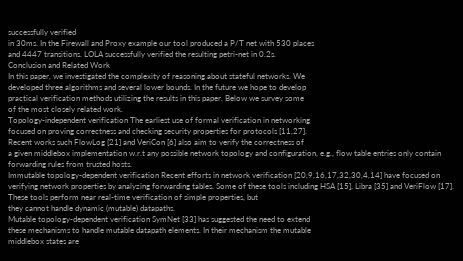successfully verified
in 30ms. In the Firewall and Proxy example our tool produced a P/T net with 530 places
and 4447 transitions. LOLA successfully verified the resulting petri-net in 0.2s.
Conclusion and Related Work
In this paper, we investigated the complexity of reasoning about stateful networks. We
developed three algorithms and several lower bounds. In the future we hope to develop
practical verification methods utilizing the results in this paper. Below we survey some
of the most closely related work.
Topology-independent verification The earliest use of formal verification in networking
focused on proving correctness and checking security properties for protocols [11,27].
Recent works such FlowLog [21] and VeriCon [6] also aim to verify the correctness of
a given middlebox implementation w.r.t any possible network topology and configuration, e.g., flow table entries only contain forwarding rules from trusted hosts.
Immutable topology-dependent verification Recent efforts in network verification [20,9,16,17,32,30,4,14] have focused on verifying network properties by analyzing forwarding tables. Some of these tools including HSA [15], Libra [35] and VeriFlow [17]. These tools perform near real-time verification of simple properties, but
they cannot handle dynamic (mutable) datapaths.
Mutable topology-dependent verification SymNet [33] has suggested the need to extend
these mechanisms to handle mutable datapath elements. In their mechanism the mutable
middlebox states are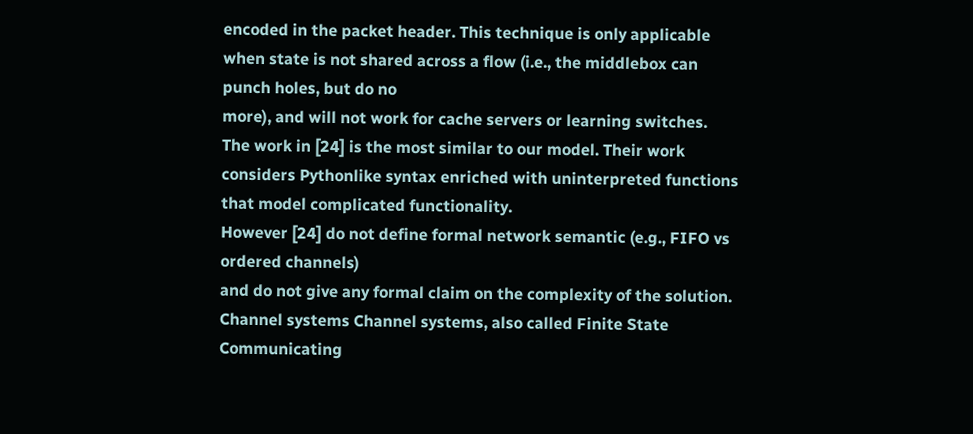encoded in the packet header. This technique is only applicable
when state is not shared across a flow (i.e., the middlebox can punch holes, but do no
more), and will not work for cache servers or learning switches.
The work in [24] is the most similar to our model. Their work considers Pythonlike syntax enriched with uninterpreted functions that model complicated functionality.
However [24] do not define formal network semantic (e.g., FIFO vs ordered channels)
and do not give any formal claim on the complexity of the solution.
Channel systems Channel systems, also called Finite State Communicating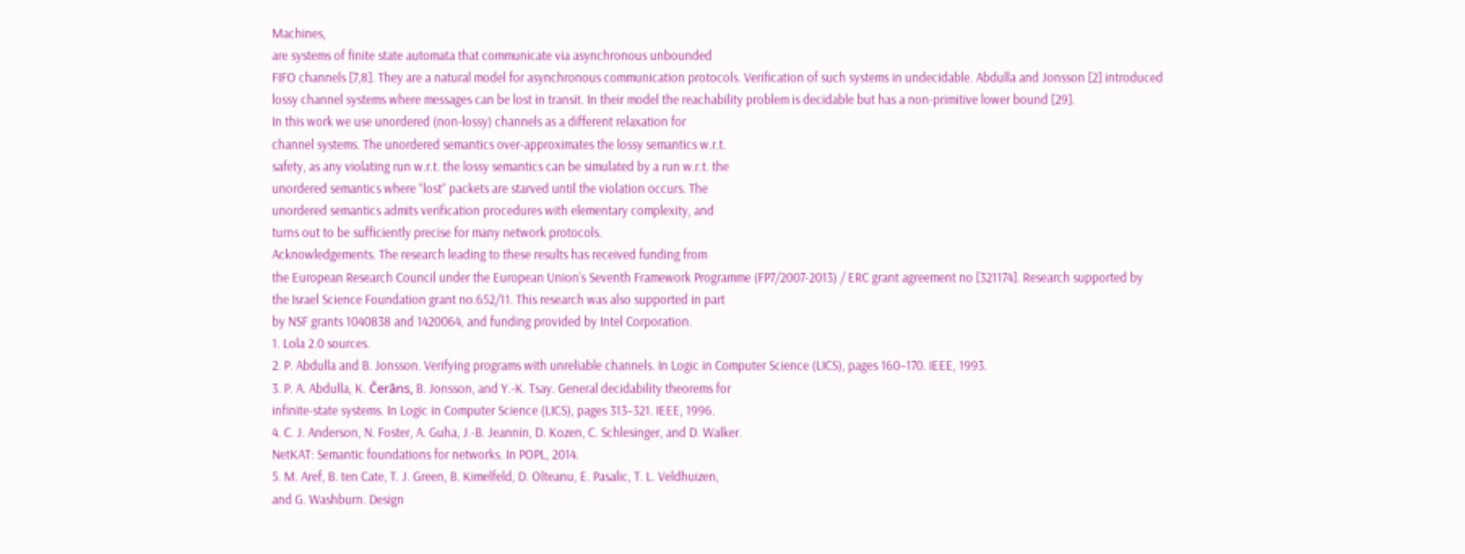Machines,
are systems of finite state automata that communicate via asynchronous unbounded
FIFO channels [7,8]. They are a natural model for asynchronous communication protocols. Verification of such systems in undecidable. Abdulla and Jonsson [2] introduced
lossy channel systems where messages can be lost in transit. In their model the reachability problem is decidable but has a non-primitive lower bound [29].
In this work we use unordered (non-lossy) channels as a different relaxation for
channel systems. The unordered semantics over-approximates the lossy semantics w.r.t.
safety, as any violating run w.r.t. the lossy semantics can be simulated by a run w.r.t. the
unordered semantics where “lost” packets are starved until the violation occurs. The
unordered semantics admits verification procedures with elementary complexity, and
turns out to be sufficiently precise for many network protocols.
Acknowledgements. The research leading to these results has received funding from
the European Research Council under the European Union’s Seventh Framework Programme (FP7/2007-2013) / ERC grant agreement no [321174]. Research supported by
the Israel Science Foundation grant no.652/11. This research was also supported in part
by NSF grants 1040838 and 1420064, and funding provided by Intel Corporation.
1. Lola 2.0 sources.
2. P. Abdulla and B. Jonsson. Verifying programs with unreliable channels. In Logic in Computer Science (LICS), pages 160–170. IEEE, 1993.
3. P. A. Abdulla, K. Čerāns, B. Jonsson, and Y.-K. Tsay. General decidability theorems for
infinite-state systems. In Logic in Computer Science (LICS), pages 313–321. IEEE, 1996.
4. C. J. Anderson, N. Foster, A. Guha, J.-B. Jeannin, D. Kozen, C. Schlesinger, and D. Walker.
NetKAT: Semantic foundations for networks. In POPL, 2014.
5. M. Aref, B. ten Cate, T. J. Green, B. Kimelfeld, D. Olteanu, E. Pasalic, T. L. Veldhuizen,
and G. Washburn. Design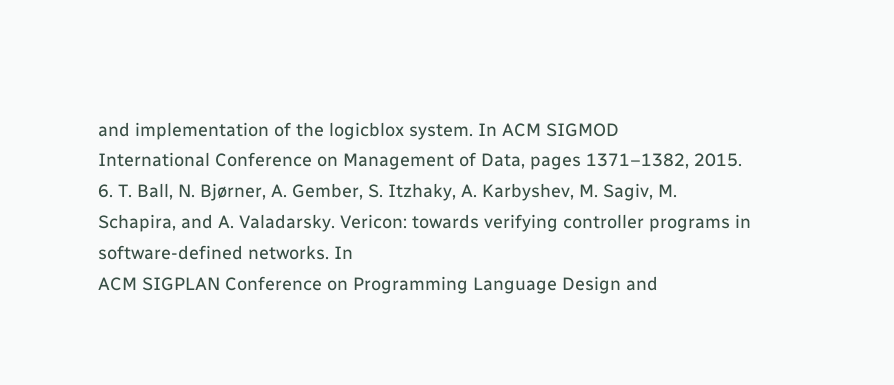and implementation of the logicblox system. In ACM SIGMOD
International Conference on Management of Data, pages 1371–1382, 2015.
6. T. Ball, N. Bjørner, A. Gember, S. Itzhaky, A. Karbyshev, M. Sagiv, M. Schapira, and A. Valadarsky. Vericon: towards verifying controller programs in software-defined networks. In
ACM SIGPLAN Conference on Programming Language Design and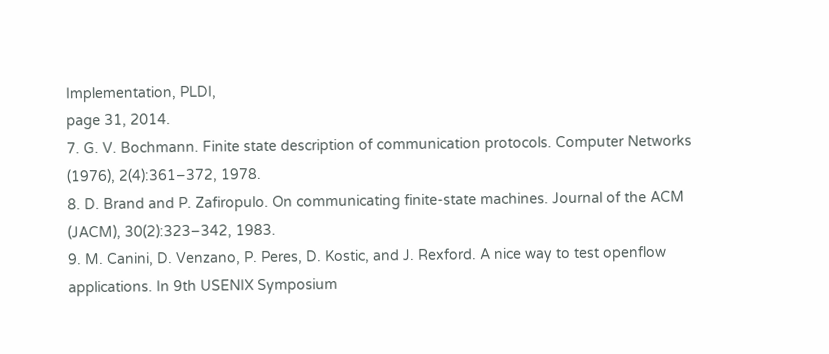Implementation, PLDI,
page 31, 2014.
7. G. V. Bochmann. Finite state description of communication protocols. Computer Networks
(1976), 2(4):361–372, 1978.
8. D. Brand and P. Zafiropulo. On communicating finite-state machines. Journal of the ACM
(JACM), 30(2):323–342, 1983.
9. M. Canini, D. Venzano, P. Peres, D. Kostic, and J. Rexford. A nice way to test openflow
applications. In 9th USENIX Symposium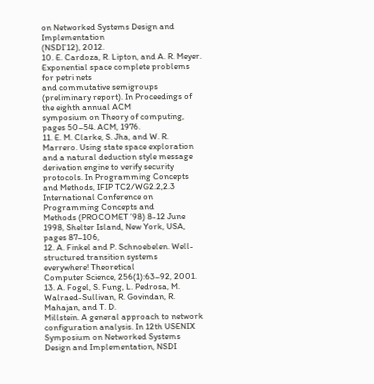on Networked Systems Design and Implementation
(NSDI’12), 2012.
10. E. Cardoza, R. Lipton, and A. R. Meyer. Exponential space complete problems for petri nets
and commutative semigroups (preliminary report). In Proceedings of the eighth annual ACM
symposium on Theory of computing, pages 50–54. ACM, 1976.
11. E. M. Clarke, S. Jha, and W. R. Marrero. Using state space exploration and a natural deduction style message derivation engine to verify security protocols. In Programming Concepts
and Methods, IFIP TC2/WG2.2,2.3 International Conference on Programming Concepts and
Methods (PROCOMET ’98) 8-12 June 1998, Shelter Island, New York, USA, pages 87–106,
12. A. Finkel and P. Schnoebelen. Well-structured transition systems everywhere! Theoretical
Computer Science, 256(1):63–92, 2001.
13. A. Fogel, S. Fung, L. Pedrosa, M. Walraed-Sullivan, R. Govindan, R. Mahajan, and T. D.
Millstein. A general approach to network configuration analysis. In 12th USENIX Symposium on Networked Systems Design and Implementation, NSDI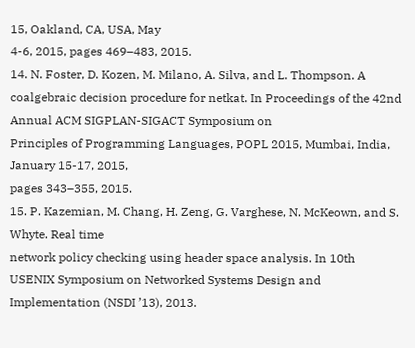15, Oakland, CA, USA, May
4-6, 2015, pages 469–483, 2015.
14. N. Foster, D. Kozen, M. Milano, A. Silva, and L. Thompson. A coalgebraic decision procedure for netkat. In Proceedings of the 42nd Annual ACM SIGPLAN-SIGACT Symposium on
Principles of Programming Languages, POPL 2015, Mumbai, India, January 15-17, 2015,
pages 343–355, 2015.
15. P. Kazemian, M. Chang, H. Zeng, G. Varghese, N. McKeown, and S. Whyte. Real time
network policy checking using header space analysis. In 10th USENIX Symposium on Networked Systems Design and Implementation (NSDI ’13), 2013.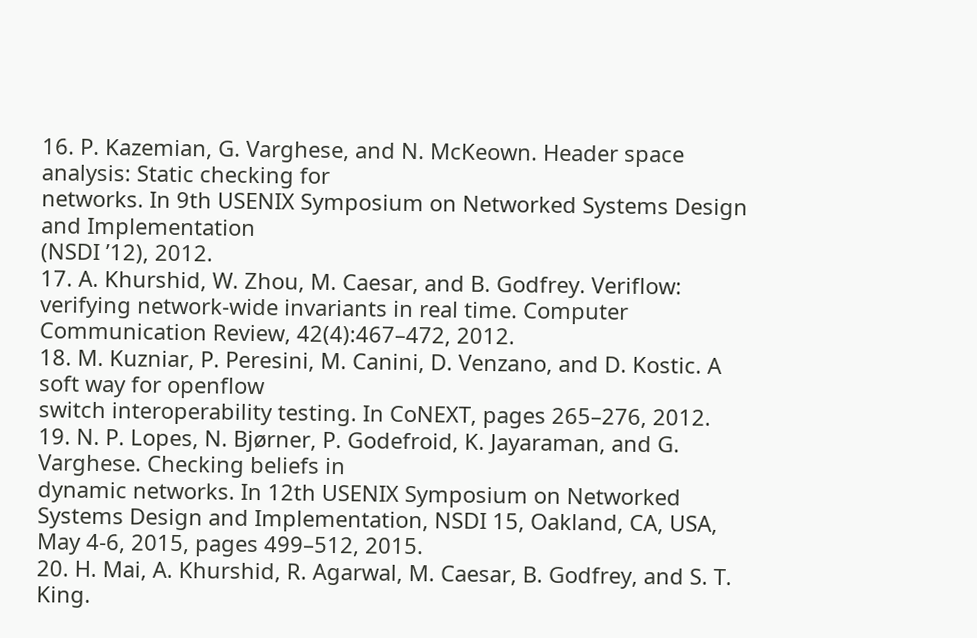16. P. Kazemian, G. Varghese, and N. McKeown. Header space analysis: Static checking for
networks. In 9th USENIX Symposium on Networked Systems Design and Implementation
(NSDI ’12), 2012.
17. A. Khurshid, W. Zhou, M. Caesar, and B. Godfrey. Veriflow: verifying network-wide invariants in real time. Computer Communication Review, 42(4):467–472, 2012.
18. M. Kuzniar, P. Peresini, M. Canini, D. Venzano, and D. Kostic. A soft way for openflow
switch interoperability testing. In CoNEXT, pages 265–276, 2012.
19. N. P. Lopes, N. Bjørner, P. Godefroid, K. Jayaraman, and G. Varghese. Checking beliefs in
dynamic networks. In 12th USENIX Symposium on Networked Systems Design and Implementation, NSDI 15, Oakland, CA, USA, May 4-6, 2015, pages 499–512, 2015.
20. H. Mai, A. Khurshid, R. Agarwal, M. Caesar, B. Godfrey, and S. T. King.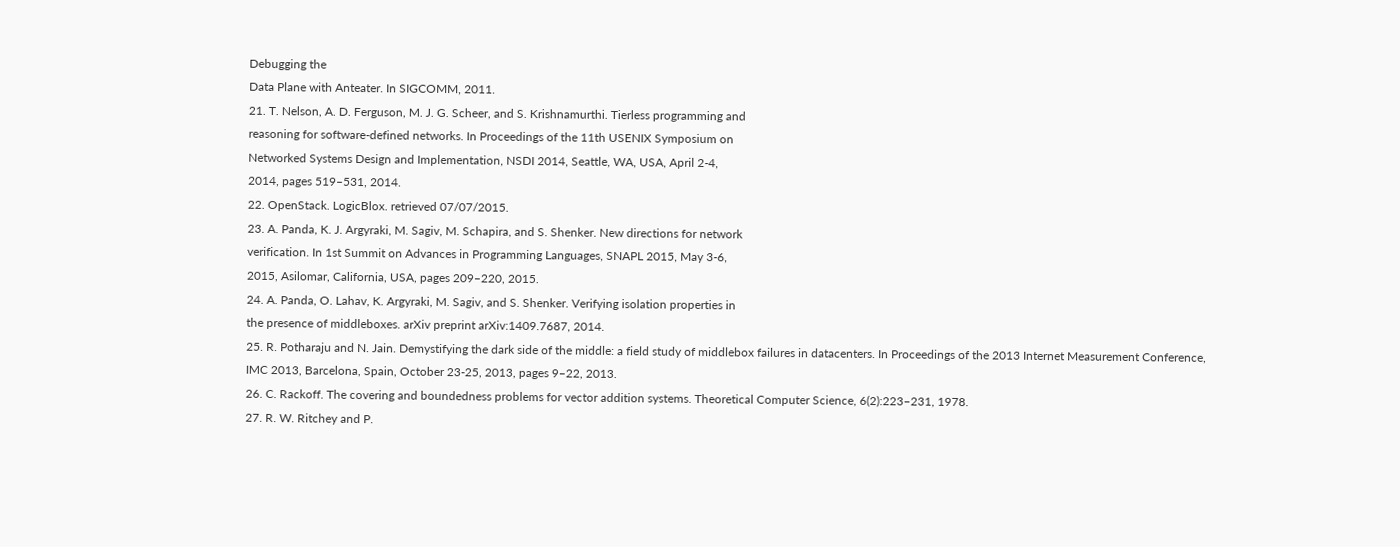Debugging the
Data Plane with Anteater. In SIGCOMM, 2011.
21. T. Nelson, A. D. Ferguson, M. J. G. Scheer, and S. Krishnamurthi. Tierless programming and
reasoning for software-defined networks. In Proceedings of the 11th USENIX Symposium on
Networked Systems Design and Implementation, NSDI 2014, Seattle, WA, USA, April 2-4,
2014, pages 519–531, 2014.
22. OpenStack. LogicBlox. retrieved 07/07/2015.
23. A. Panda, K. J. Argyraki, M. Sagiv, M. Schapira, and S. Shenker. New directions for network
verification. In 1st Summit on Advances in Programming Languages, SNAPL 2015, May 3-6,
2015, Asilomar, California, USA, pages 209–220, 2015.
24. A. Panda, O. Lahav, K. Argyraki, M. Sagiv, and S. Shenker. Verifying isolation properties in
the presence of middleboxes. arXiv preprint arXiv:1409.7687, 2014.
25. R. Potharaju and N. Jain. Demystifying the dark side of the middle: a field study of middlebox failures in datacenters. In Proceedings of the 2013 Internet Measurement Conference,
IMC 2013, Barcelona, Spain, October 23-25, 2013, pages 9–22, 2013.
26. C. Rackoff. The covering and boundedness problems for vector addition systems. Theoretical Computer Science, 6(2):223–231, 1978.
27. R. W. Ritchey and P.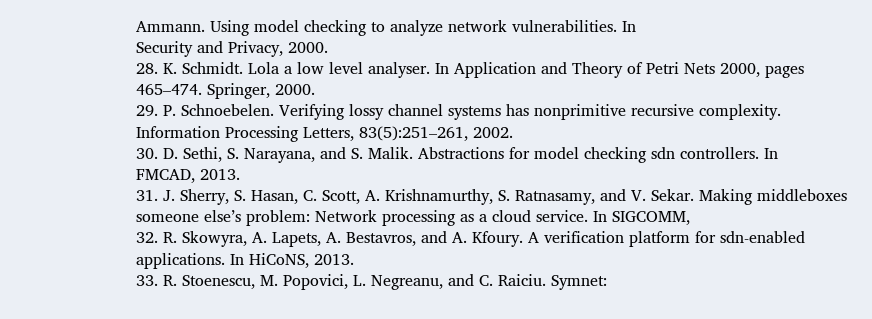Ammann. Using model checking to analyze network vulnerabilities. In
Security and Privacy, 2000.
28. K. Schmidt. Lola a low level analyser. In Application and Theory of Petri Nets 2000, pages
465–474. Springer, 2000.
29. P. Schnoebelen. Verifying lossy channel systems has nonprimitive recursive complexity.
Information Processing Letters, 83(5):251–261, 2002.
30. D. Sethi, S. Narayana, and S. Malik. Abstractions for model checking sdn controllers. In
FMCAD, 2013.
31. J. Sherry, S. Hasan, C. Scott, A. Krishnamurthy, S. Ratnasamy, and V. Sekar. Making middleboxes someone else’s problem: Network processing as a cloud service. In SIGCOMM,
32. R. Skowyra, A. Lapets, A. Bestavros, and A. Kfoury. A verification platform for sdn-enabled
applications. In HiCoNS, 2013.
33. R. Stoenescu, M. Popovici, L. Negreanu, and C. Raiciu. Symnet: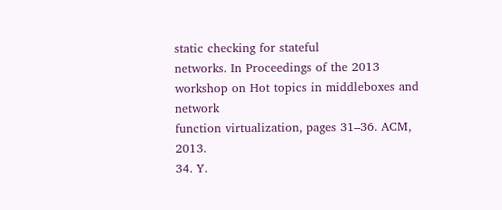static checking for stateful
networks. In Proceedings of the 2013 workshop on Hot topics in middleboxes and network
function virtualization, pages 31–36. ACM, 2013.
34. Y.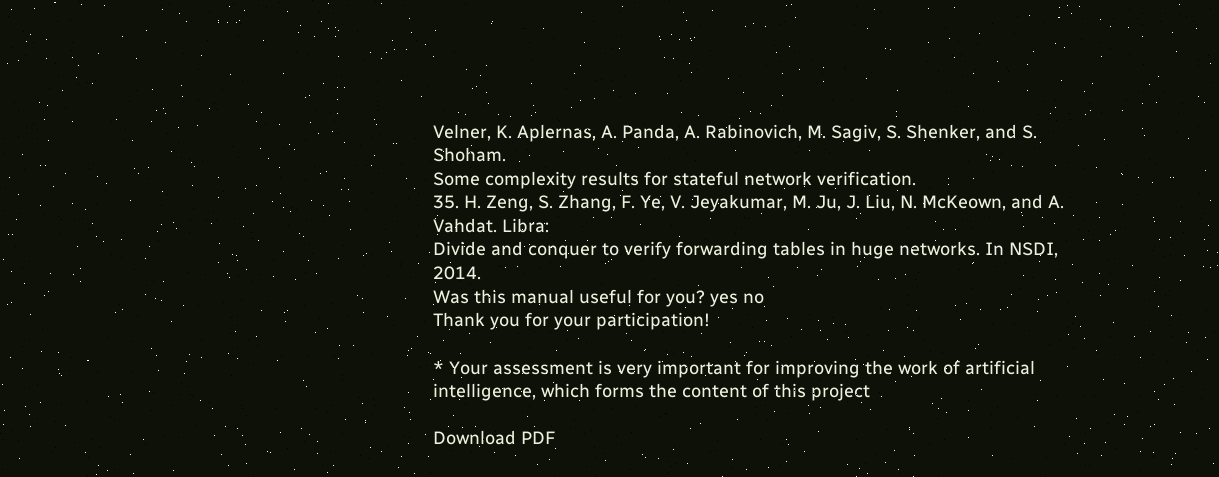Velner, K. Aplernas, A. Panda, A. Rabinovich, M. Sagiv, S. Shenker, and S. Shoham.
Some complexity results for stateful network verification.
35. H. Zeng, S. Zhang, F. Ye, V. Jeyakumar, M. Ju, J. Liu, N. McKeown, and A. Vahdat. Libra:
Divide and conquer to verify forwarding tables in huge networks. In NSDI, 2014.
Was this manual useful for you? yes no
Thank you for your participation!

* Your assessment is very important for improving the work of artificial intelligence, which forms the content of this project

Download PDF